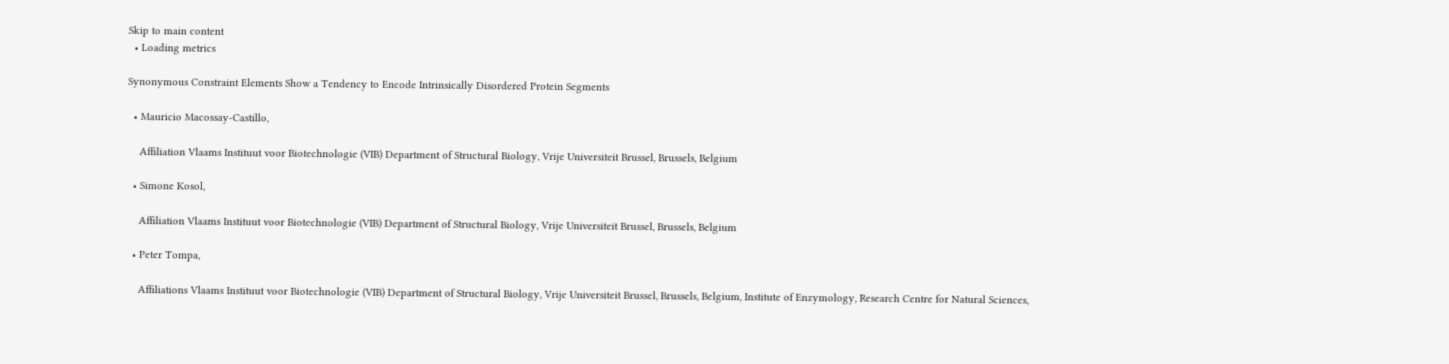Skip to main content
  • Loading metrics

Synonymous Constraint Elements Show a Tendency to Encode Intrinsically Disordered Protein Segments

  • Mauricio Macossay-Castillo,

    Affiliation Vlaams Instituut voor Biotechnologie (VIB) Department of Structural Biology, Vrije Universiteit Brussel, Brussels, Belgium

  • Simone Kosol,

    Affiliation Vlaams Instituut voor Biotechnologie (VIB) Department of Structural Biology, Vrije Universiteit Brussel, Brussels, Belgium

  • Peter Tompa,

    Affiliations Vlaams Instituut voor Biotechnologie (VIB) Department of Structural Biology, Vrije Universiteit Brussel, Brussels, Belgium, Institute of Enzymology, Research Centre for Natural Sciences,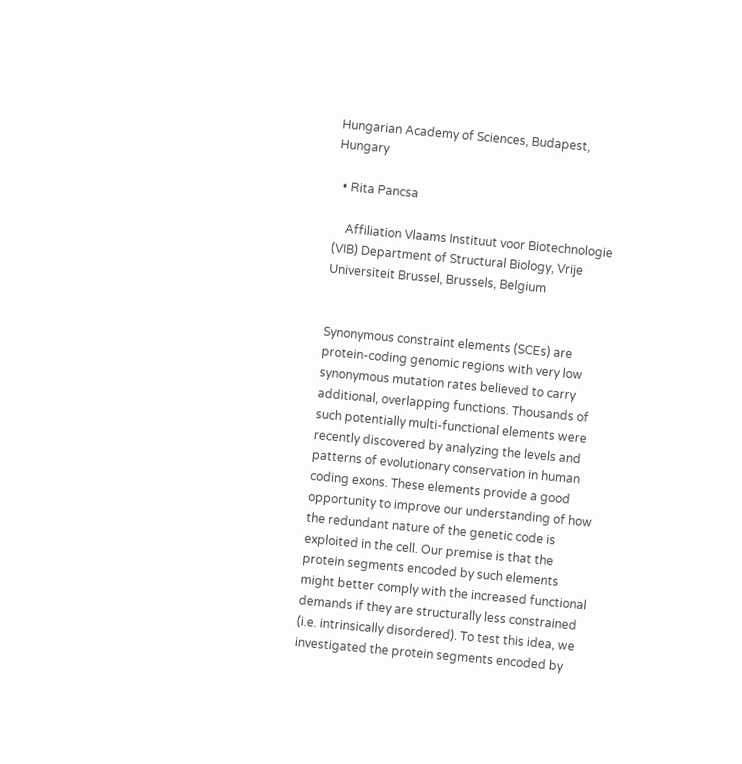Hungarian Academy of Sciences, Budapest, Hungary

  • Rita Pancsa

    Affiliation Vlaams Instituut voor Biotechnologie (VIB) Department of Structural Biology, Vrije Universiteit Brussel, Brussels, Belgium


Synonymous constraint elements (SCEs) are protein-coding genomic regions with very low synonymous mutation rates believed to carry additional, overlapping functions. Thousands of such potentially multi-functional elements were recently discovered by analyzing the levels and patterns of evolutionary conservation in human coding exons. These elements provide a good opportunity to improve our understanding of how the redundant nature of the genetic code is exploited in the cell. Our premise is that the protein segments encoded by such elements might better comply with the increased functional demands if they are structurally less constrained (i.e. intrinsically disordered). To test this idea, we investigated the protein segments encoded by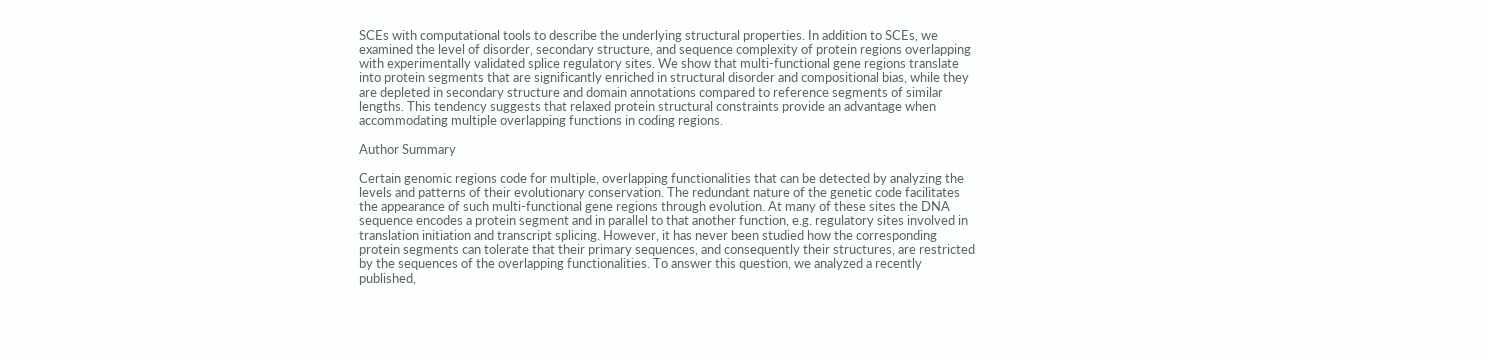SCEs with computational tools to describe the underlying structural properties. In addition to SCEs, we examined the level of disorder, secondary structure, and sequence complexity of protein regions overlapping with experimentally validated splice regulatory sites. We show that multi-functional gene regions translate into protein segments that are significantly enriched in structural disorder and compositional bias, while they are depleted in secondary structure and domain annotations compared to reference segments of similar lengths. This tendency suggests that relaxed protein structural constraints provide an advantage when accommodating multiple overlapping functions in coding regions.

Author Summary

Certain genomic regions code for multiple, overlapping functionalities that can be detected by analyzing the levels and patterns of their evolutionary conservation. The redundant nature of the genetic code facilitates the appearance of such multi-functional gene regions through evolution. At many of these sites the DNA sequence encodes a protein segment and in parallel to that another function, e.g. regulatory sites involved in translation initiation and transcript splicing. However, it has never been studied how the corresponding protein segments can tolerate that their primary sequences, and consequently their structures, are restricted by the sequences of the overlapping functionalities. To answer this question, we analyzed a recently published,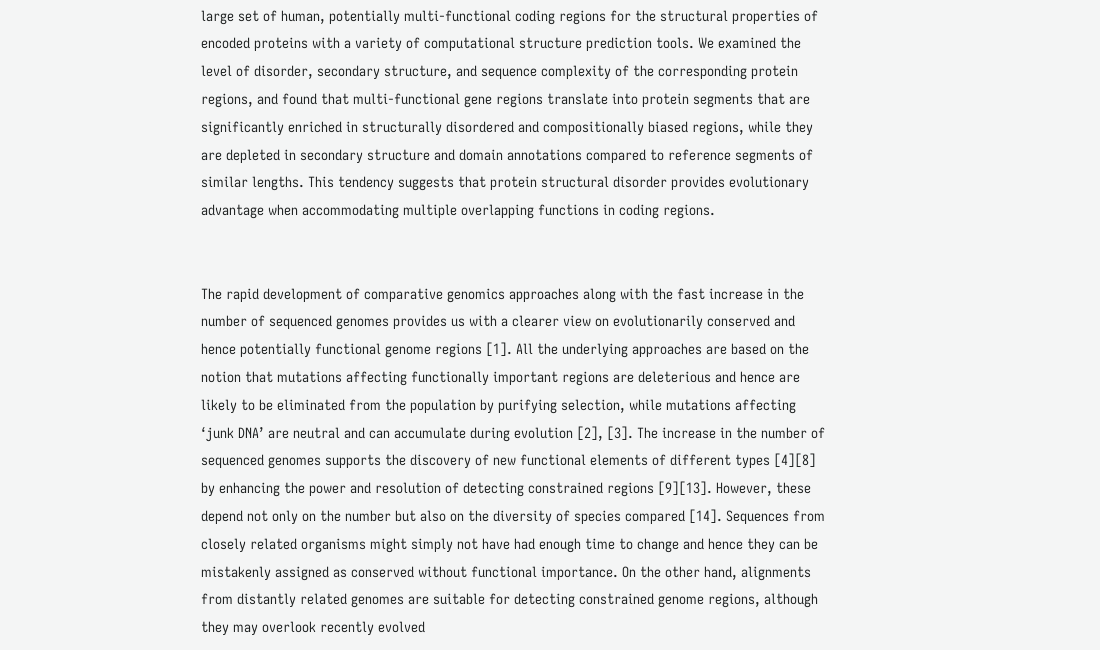large set of human, potentially multi-functional coding regions for the structural properties of encoded proteins with a variety of computational structure prediction tools. We examined the level of disorder, secondary structure, and sequence complexity of the corresponding protein regions, and found that multi-functional gene regions translate into protein segments that are significantly enriched in structurally disordered and compositionally biased regions, while they are depleted in secondary structure and domain annotations compared to reference segments of similar lengths. This tendency suggests that protein structural disorder provides evolutionary advantage when accommodating multiple overlapping functions in coding regions.


The rapid development of comparative genomics approaches along with the fast increase in the number of sequenced genomes provides us with a clearer view on evolutionarily conserved and hence potentially functional genome regions [1]. All the underlying approaches are based on the notion that mutations affecting functionally important regions are deleterious and hence are likely to be eliminated from the population by purifying selection, while mutations affecting ‘junk DNA’ are neutral and can accumulate during evolution [2], [3]. The increase in the number of sequenced genomes supports the discovery of new functional elements of different types [4][8] by enhancing the power and resolution of detecting constrained regions [9][13]. However, these depend not only on the number but also on the diversity of species compared [14]. Sequences from closely related organisms might simply not have had enough time to change and hence they can be mistakenly assigned as conserved without functional importance. On the other hand, alignments from distantly related genomes are suitable for detecting constrained genome regions, although they may overlook recently evolved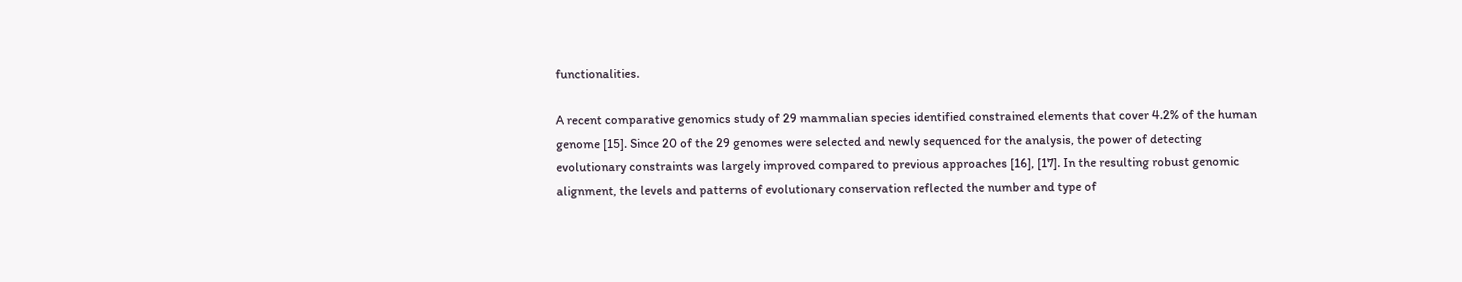functionalities.

A recent comparative genomics study of 29 mammalian species identified constrained elements that cover 4.2% of the human genome [15]. Since 20 of the 29 genomes were selected and newly sequenced for the analysis, the power of detecting evolutionary constraints was largely improved compared to previous approaches [16], [17]. In the resulting robust genomic alignment, the levels and patterns of evolutionary conservation reflected the number and type of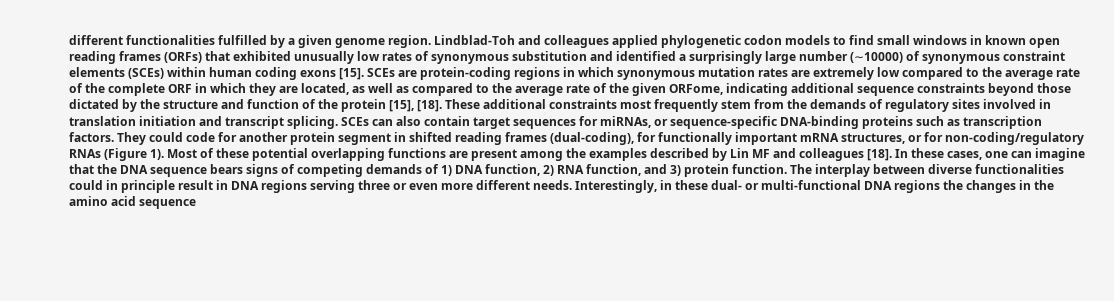different functionalities fulfilled by a given genome region. Lindblad-Toh and colleagues applied phylogenetic codon models to find small windows in known open reading frames (ORFs) that exhibited unusually low rates of synonymous substitution and identified a surprisingly large number (∼10000) of synonymous constraint elements (SCEs) within human coding exons [15]. SCEs are protein-coding regions in which synonymous mutation rates are extremely low compared to the average rate of the complete ORF in which they are located, as well as compared to the average rate of the given ORFome, indicating additional sequence constraints beyond those dictated by the structure and function of the protein [15], [18]. These additional constraints most frequently stem from the demands of regulatory sites involved in translation initiation and transcript splicing. SCEs can also contain target sequences for miRNAs, or sequence-specific DNA-binding proteins such as transcription factors. They could code for another protein segment in shifted reading frames (dual-coding), for functionally important mRNA structures, or for non-coding/regulatory RNAs (Figure 1). Most of these potential overlapping functions are present among the examples described by Lin MF and colleagues [18]. In these cases, one can imagine that the DNA sequence bears signs of competing demands of 1) DNA function, 2) RNA function, and 3) protein function. The interplay between diverse functionalities could in principle result in DNA regions serving three or even more different needs. Interestingly, in these dual- or multi-functional DNA regions the changes in the amino acid sequence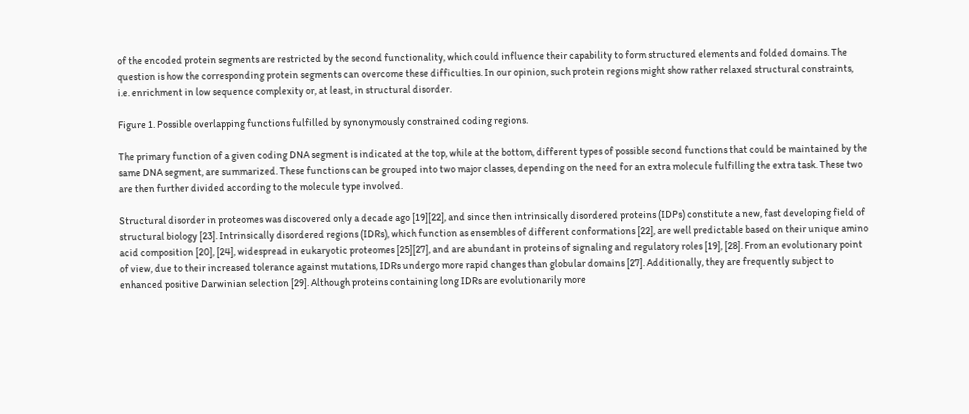of the encoded protein segments are restricted by the second functionality, which could influence their capability to form structured elements and folded domains. The question is how the corresponding protein segments can overcome these difficulties. In our opinion, such protein regions might show rather relaxed structural constraints, i.e. enrichment in low sequence complexity or, at least, in structural disorder.

Figure 1. Possible overlapping functions fulfilled by synonymously constrained coding regions.

The primary function of a given coding DNA segment is indicated at the top, while at the bottom, different types of possible second functions that could be maintained by the same DNA segment, are summarized. These functions can be grouped into two major classes, depending on the need for an extra molecule fulfilling the extra task. These two are then further divided according to the molecule type involved.

Structural disorder in proteomes was discovered only a decade ago [19][22], and since then intrinsically disordered proteins (IDPs) constitute a new, fast developing field of structural biology [23]. Intrinsically disordered regions (IDRs), which function as ensembles of different conformations [22], are well predictable based on their unique amino acid composition [20], [24], widespread in eukaryotic proteomes [25][27], and are abundant in proteins of signaling and regulatory roles [19], [28]. From an evolutionary point of view, due to their increased tolerance against mutations, IDRs undergo more rapid changes than globular domains [27]. Additionally, they are frequently subject to enhanced positive Darwinian selection [29]. Although proteins containing long IDRs are evolutionarily more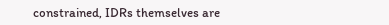constrained, IDRs themselves are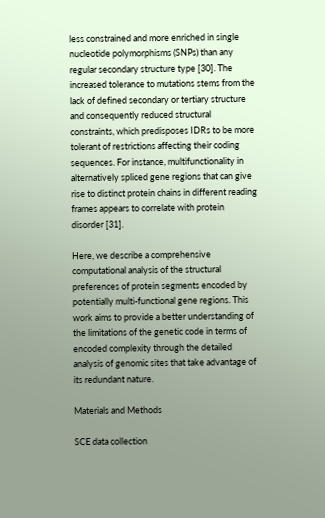less constrained and more enriched in single nucleotide polymorphisms (SNPs) than any regular secondary structure type [30]. The increased tolerance to mutations stems from the lack of defined secondary or tertiary structure and consequently reduced structural constraints, which predisposes IDRs to be more tolerant of restrictions affecting their coding sequences. For instance, multifunctionality in alternatively spliced gene regions that can give rise to distinct protein chains in different reading frames appears to correlate with protein disorder [31].

Here, we describe a comprehensive computational analysis of the structural preferences of protein segments encoded by potentially multi-functional gene regions. This work aims to provide a better understanding of the limitations of the genetic code in terms of encoded complexity through the detailed analysis of genomic sites that take advantage of its redundant nature.

Materials and Methods

SCE data collection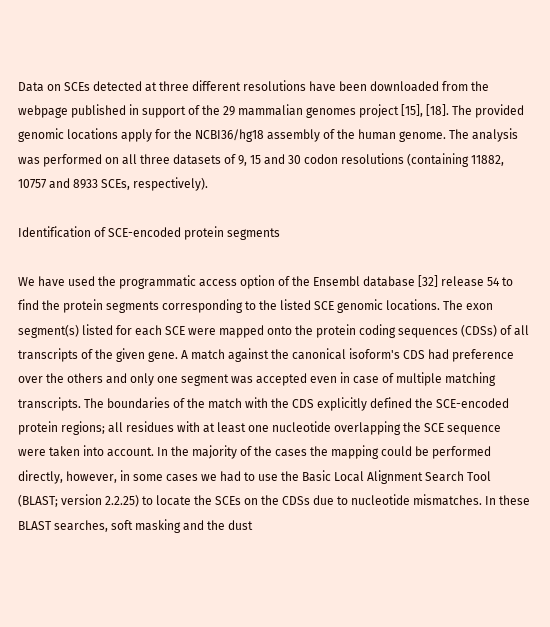Data on SCEs detected at three different resolutions have been downloaded from the webpage published in support of the 29 mammalian genomes project [15], [18]. The provided genomic locations apply for the NCBI36/hg18 assembly of the human genome. The analysis was performed on all three datasets of 9, 15 and 30 codon resolutions (containing 11882, 10757 and 8933 SCEs, respectively).

Identification of SCE-encoded protein segments

We have used the programmatic access option of the Ensembl database [32] release 54 to find the protein segments corresponding to the listed SCE genomic locations. The exon segment(s) listed for each SCE were mapped onto the protein coding sequences (CDSs) of all transcripts of the given gene. A match against the canonical isoform's CDS had preference over the others and only one segment was accepted even in case of multiple matching transcripts. The boundaries of the match with the CDS explicitly defined the SCE-encoded protein regions; all residues with at least one nucleotide overlapping the SCE sequence were taken into account. In the majority of the cases the mapping could be performed directly, however, in some cases we had to use the Basic Local Alignment Search Tool (BLAST; version 2.2.25) to locate the SCEs on the CDSs due to nucleotide mismatches. In these BLAST searches, soft masking and the dust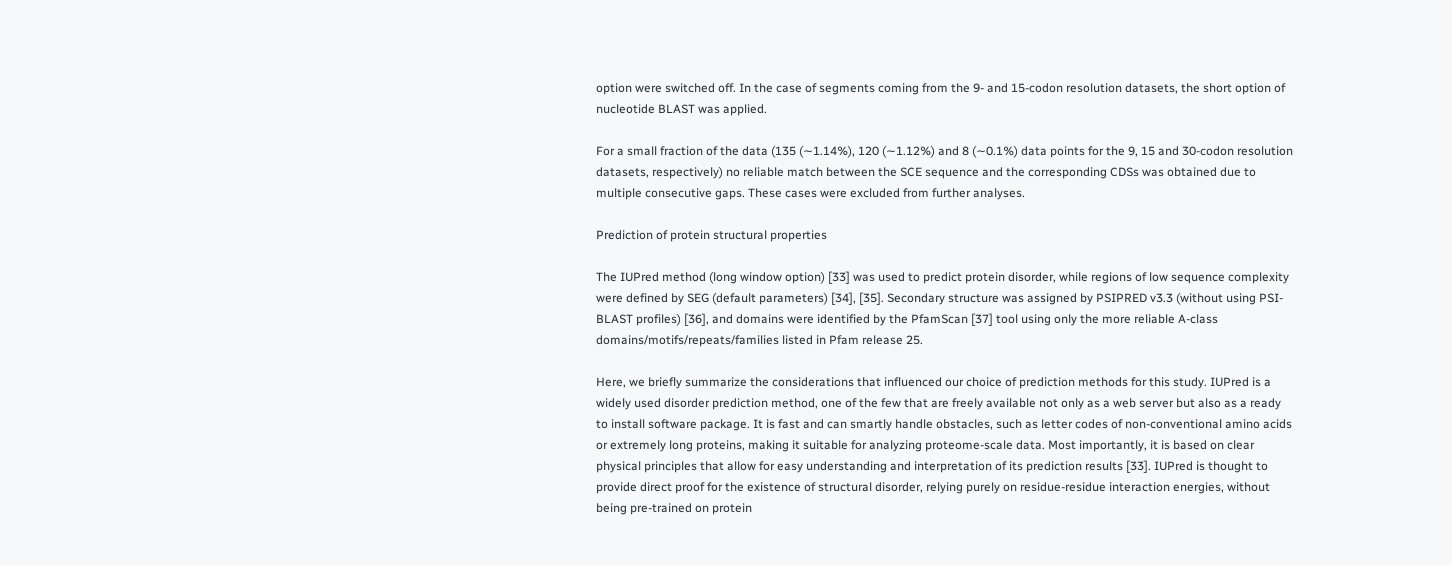option were switched off. In the case of segments coming from the 9- and 15-codon resolution datasets, the short option of nucleotide BLAST was applied.

For a small fraction of the data (135 (∼1.14%), 120 (∼1.12%) and 8 (∼0.1%) data points for the 9, 15 and 30-codon resolution datasets, respectively) no reliable match between the SCE sequence and the corresponding CDSs was obtained due to multiple consecutive gaps. These cases were excluded from further analyses.

Prediction of protein structural properties

The IUPred method (long window option) [33] was used to predict protein disorder, while regions of low sequence complexity were defined by SEG (default parameters) [34], [35]. Secondary structure was assigned by PSIPRED v3.3 (without using PSI-BLAST profiles) [36], and domains were identified by the PfamScan [37] tool using only the more reliable A-class domains/motifs/repeats/families listed in Pfam release 25.

Here, we briefly summarize the considerations that influenced our choice of prediction methods for this study. IUPred is a widely used disorder prediction method, one of the few that are freely available not only as a web server but also as a ready to install software package. It is fast and can smartly handle obstacles, such as letter codes of non-conventional amino acids or extremely long proteins, making it suitable for analyzing proteome-scale data. Most importantly, it is based on clear physical principles that allow for easy understanding and interpretation of its prediction results [33]. IUPred is thought to provide direct proof for the existence of structural disorder, relying purely on residue-residue interaction energies, without being pre-trained on protein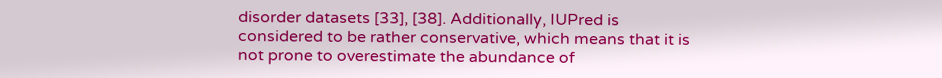disorder datasets [33], [38]. Additionally, IUPred is considered to be rather conservative, which means that it is not prone to overestimate the abundance of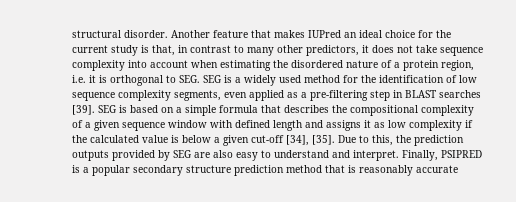structural disorder. Another feature that makes IUPred an ideal choice for the current study is that, in contrast to many other predictors, it does not take sequence complexity into account when estimating the disordered nature of a protein region, i.e. it is orthogonal to SEG. SEG is a widely used method for the identification of low sequence complexity segments, even applied as a pre-filtering step in BLAST searches [39]. SEG is based on a simple formula that describes the compositional complexity of a given sequence window with defined length and assigns it as low complexity if the calculated value is below a given cut-off [34], [35]. Due to this, the prediction outputs provided by SEG are also easy to understand and interpret. Finally, PSIPRED is a popular secondary structure prediction method that is reasonably accurate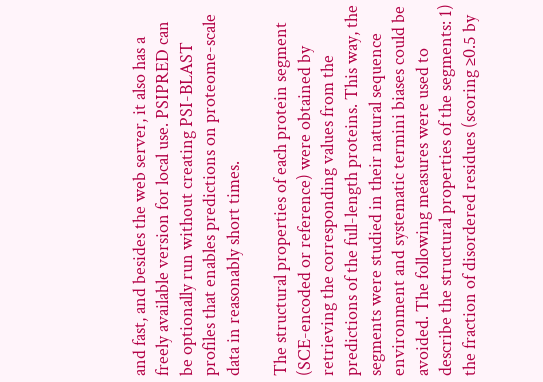and fast, and besides the web server, it also has a freely available version for local use. PSIPRED can be optionally run without creating PSI-BLAST profiles that enables predictions on proteome-scale data in reasonably short times.

The structural properties of each protein segment (SCE-encoded or reference) were obtained by retrieving the corresponding values from the predictions of the full-length proteins. This way, the segments were studied in their natural sequence environment and systematic termini biases could be avoided. The following measures were used to describe the structural properties of the segments: 1) the fraction of disordered residues (scoring ≥0.5 by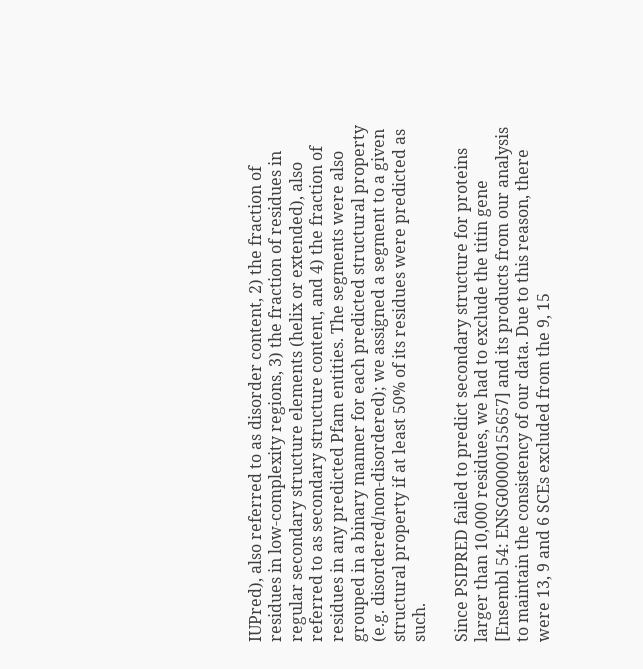IUPred), also referred to as disorder content, 2) the fraction of residues in low-complexity regions, 3) the fraction of residues in regular secondary structure elements (helix or extended), also referred to as secondary structure content, and 4) the fraction of residues in any predicted Pfam entities. The segments were also grouped in a binary manner for each predicted structural property (e.g. disordered/non-disordered); we assigned a segment to a given structural property if at least 50% of its residues were predicted as such.

Since PSIPRED failed to predict secondary structure for proteins larger than 10,000 residues, we had to exclude the titin gene [Ensembl 54: ENSG00000155657] and its products from our analysis to maintain the consistency of our data. Due to this reason, there were 13, 9 and 6 SCEs excluded from the 9, 15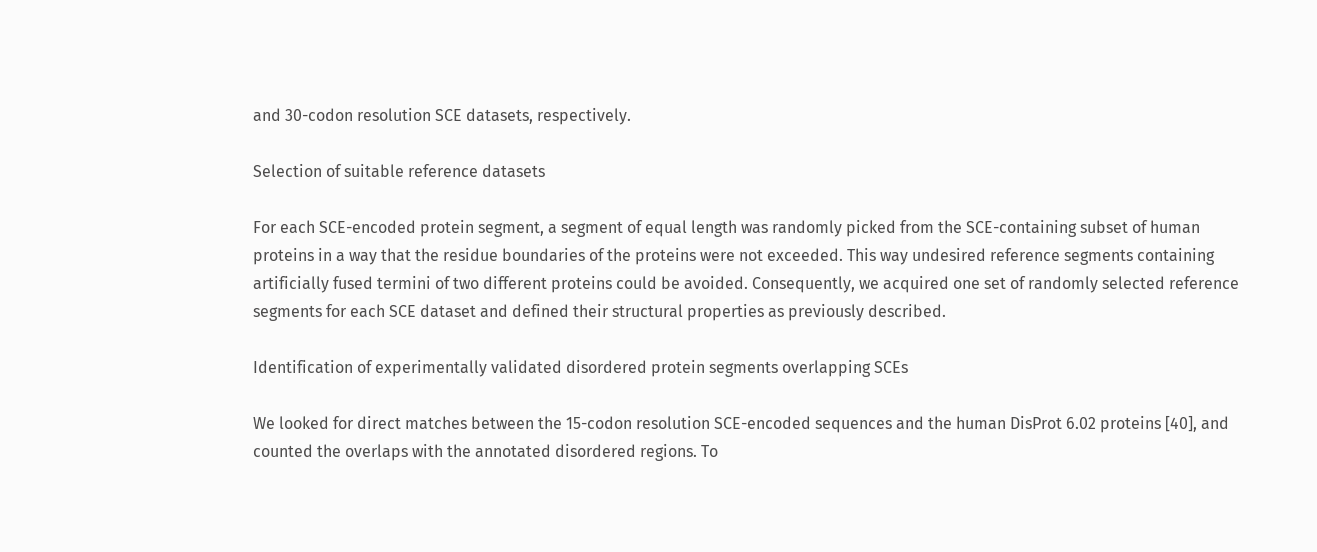and 30-codon resolution SCE datasets, respectively.

Selection of suitable reference datasets

For each SCE-encoded protein segment, a segment of equal length was randomly picked from the SCE-containing subset of human proteins in a way that the residue boundaries of the proteins were not exceeded. This way undesired reference segments containing artificially fused termini of two different proteins could be avoided. Consequently, we acquired one set of randomly selected reference segments for each SCE dataset and defined their structural properties as previously described.

Identification of experimentally validated disordered protein segments overlapping SCEs

We looked for direct matches between the 15-codon resolution SCE-encoded sequences and the human DisProt 6.02 proteins [40], and counted the overlaps with the annotated disordered regions. To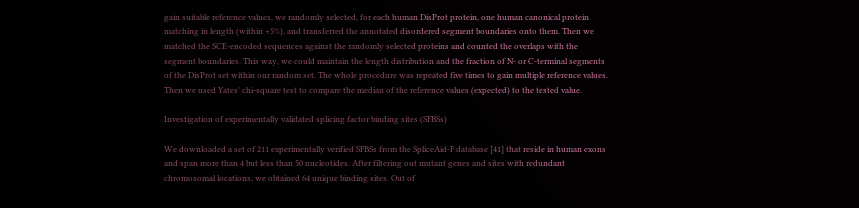gain suitable reference values, we randomly selected, for each human DisProt protein, one human canonical protein matching in length (within +5%), and transferred the annotated disordered segment boundaries onto them. Then we matched the SCE-encoded sequences against the randomly selected proteins and counted the overlaps with the segment boundaries. This way, we could maintain the length distribution and the fraction of N- or C-terminal segments of the DisProt set within our random set. The whole procedure was repeated five times to gain multiple reference values. Then we used Yates' chi-square test to compare the median of the reference values (expected) to the tested value.

Investigation of experimentally validated splicing factor binding sites (SFBSs)

We downloaded a set of 211 experimentally verified SFBSs from the SpliceAid-F database [41] that reside in human exons and span more than 4 but less than 50 nucleotides. After filtering out mutant genes and sites with redundant chromosomal locations, we obtained 64 unique binding sites. Out of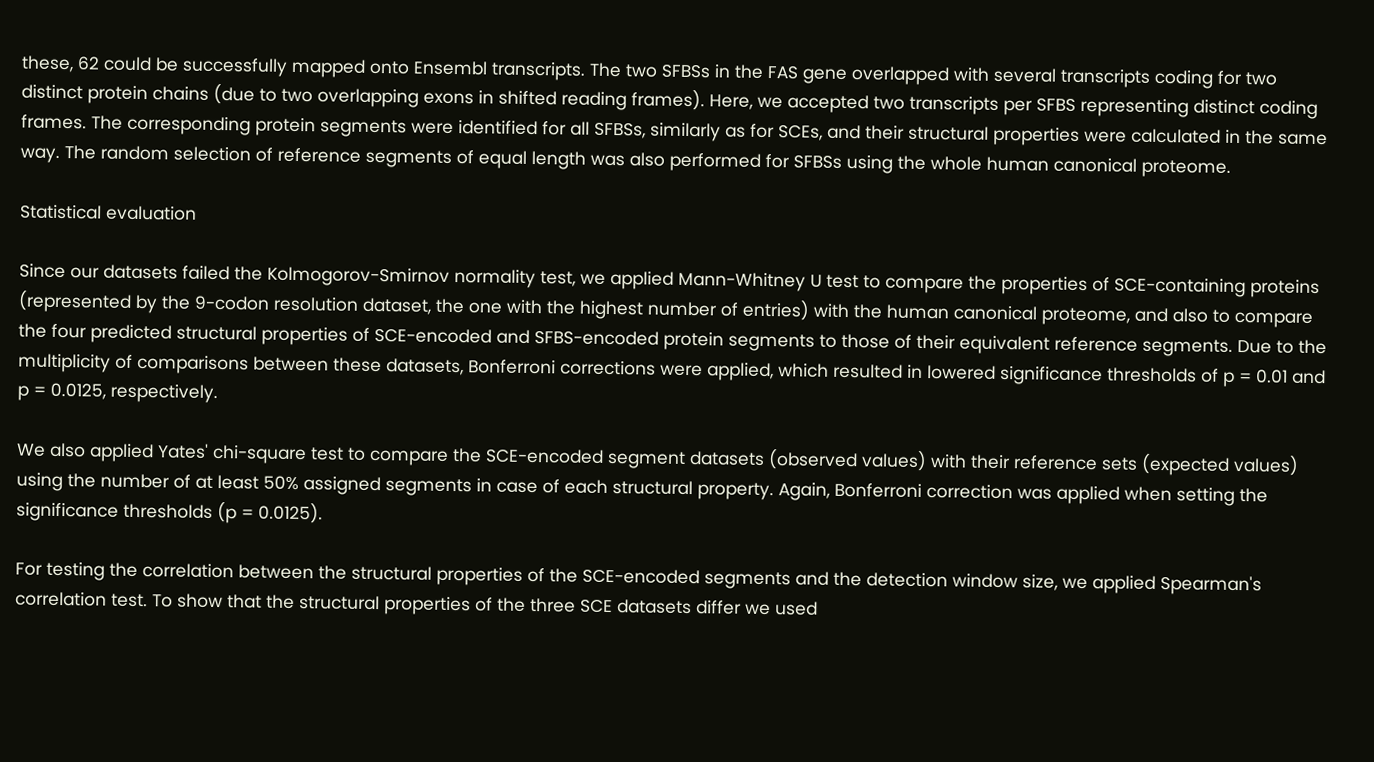these, 62 could be successfully mapped onto Ensembl transcripts. The two SFBSs in the FAS gene overlapped with several transcripts coding for two distinct protein chains (due to two overlapping exons in shifted reading frames). Here, we accepted two transcripts per SFBS representing distinct coding frames. The corresponding protein segments were identified for all SFBSs, similarly as for SCEs, and their structural properties were calculated in the same way. The random selection of reference segments of equal length was also performed for SFBSs using the whole human canonical proteome.

Statistical evaluation

Since our datasets failed the Kolmogorov-Smirnov normality test, we applied Mann-Whitney U test to compare the properties of SCE-containing proteins (represented by the 9-codon resolution dataset, the one with the highest number of entries) with the human canonical proteome, and also to compare the four predicted structural properties of SCE-encoded and SFBS-encoded protein segments to those of their equivalent reference segments. Due to the multiplicity of comparisons between these datasets, Bonferroni corrections were applied, which resulted in lowered significance thresholds of p = 0.01 and p = 0.0125, respectively.

We also applied Yates' chi-square test to compare the SCE-encoded segment datasets (observed values) with their reference sets (expected values) using the number of at least 50% assigned segments in case of each structural property. Again, Bonferroni correction was applied when setting the significance thresholds (p = 0.0125).

For testing the correlation between the structural properties of the SCE-encoded segments and the detection window size, we applied Spearman's correlation test. To show that the structural properties of the three SCE datasets differ we used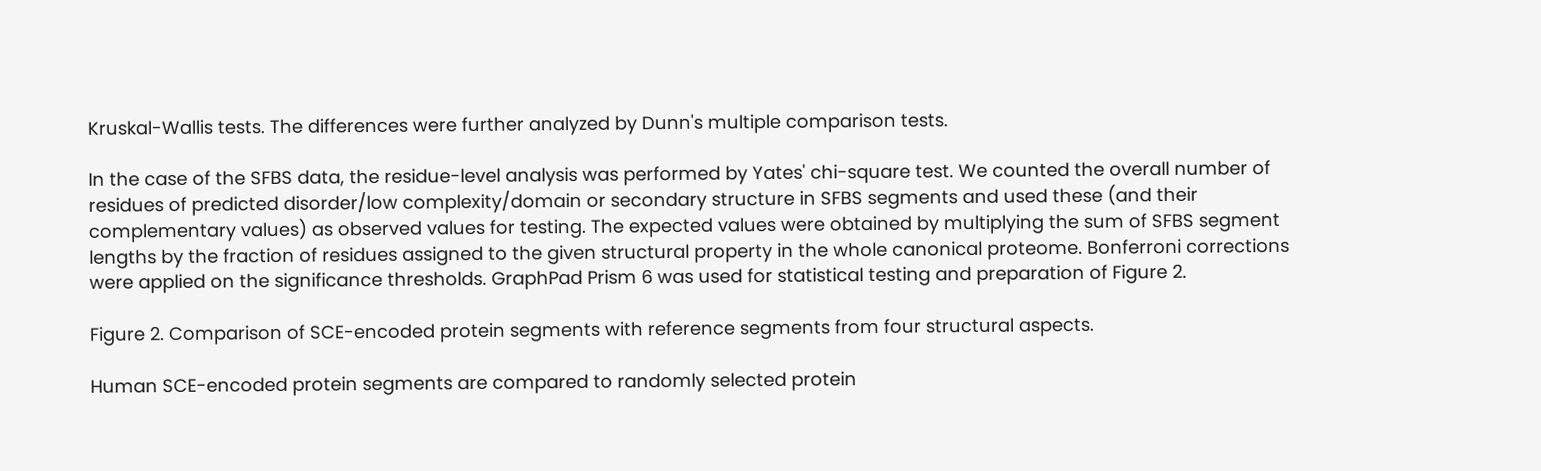Kruskal-Wallis tests. The differences were further analyzed by Dunn's multiple comparison tests.

In the case of the SFBS data, the residue-level analysis was performed by Yates' chi-square test. We counted the overall number of residues of predicted disorder/low complexity/domain or secondary structure in SFBS segments and used these (and their complementary values) as observed values for testing. The expected values were obtained by multiplying the sum of SFBS segment lengths by the fraction of residues assigned to the given structural property in the whole canonical proteome. Bonferroni corrections were applied on the significance thresholds. GraphPad Prism 6 was used for statistical testing and preparation of Figure 2.

Figure 2. Comparison of SCE-encoded protein segments with reference segments from four structural aspects.

Human SCE-encoded protein segments are compared to randomly selected protein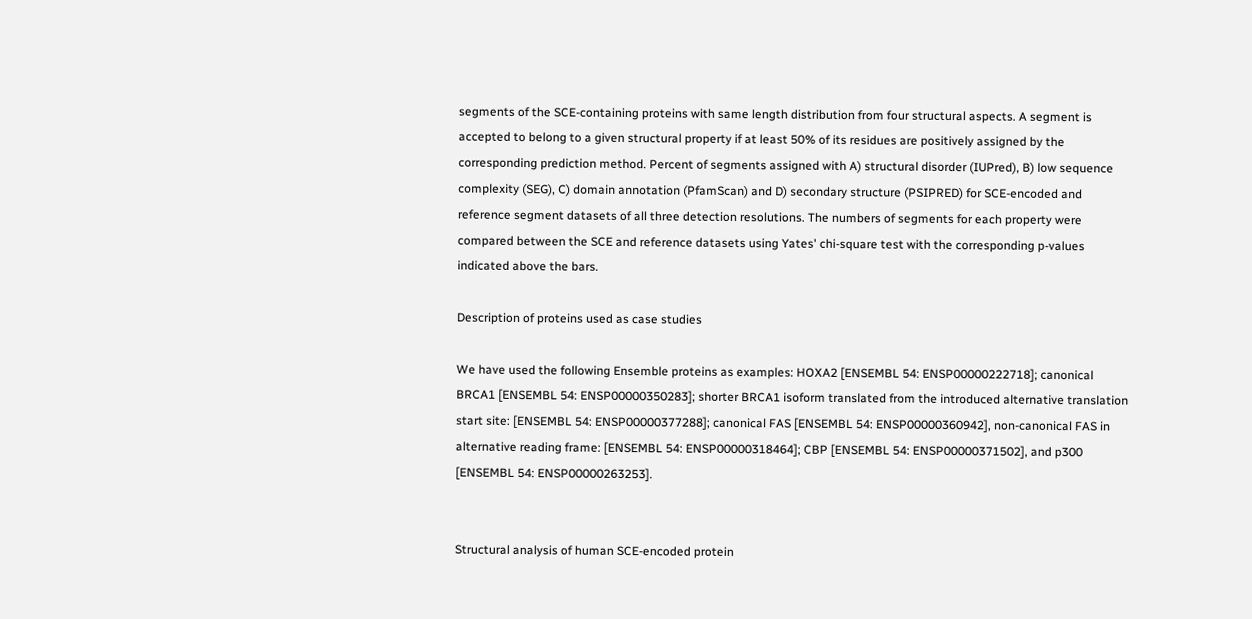segments of the SCE-containing proteins with same length distribution from four structural aspects. A segment is accepted to belong to a given structural property if at least 50% of its residues are positively assigned by the corresponding prediction method. Percent of segments assigned with A) structural disorder (IUPred), B) low sequence complexity (SEG), C) domain annotation (PfamScan) and D) secondary structure (PSIPRED) for SCE-encoded and reference segment datasets of all three detection resolutions. The numbers of segments for each property were compared between the SCE and reference datasets using Yates' chi-square test with the corresponding p-values indicated above the bars.

Description of proteins used as case studies

We have used the following Ensemble proteins as examples: HOXA2 [ENSEMBL 54: ENSP00000222718]; canonical BRCA1 [ENSEMBL 54: ENSP00000350283]; shorter BRCA1 isoform translated from the introduced alternative translation start site: [ENSEMBL 54: ENSP00000377288]; canonical FAS [ENSEMBL 54: ENSP00000360942], non-canonical FAS in alternative reading frame: [ENSEMBL 54: ENSP00000318464]; CBP [ENSEMBL 54: ENSP00000371502], and p300 [ENSEMBL 54: ENSP00000263253].


Structural analysis of human SCE-encoded protein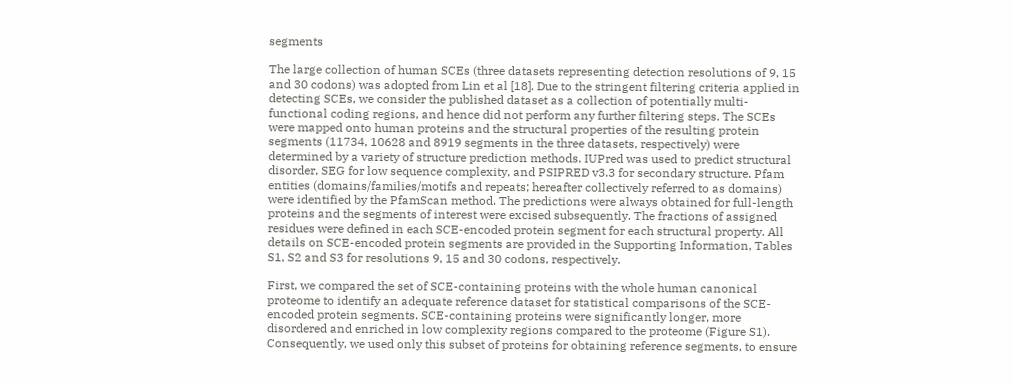segments

The large collection of human SCEs (three datasets representing detection resolutions of 9, 15 and 30 codons) was adopted from Lin et al [18]. Due to the stringent filtering criteria applied in detecting SCEs, we consider the published dataset as a collection of potentially multi-functional coding regions, and hence did not perform any further filtering steps. The SCEs were mapped onto human proteins and the structural properties of the resulting protein segments (11734, 10628 and 8919 segments in the three datasets, respectively) were determined by a variety of structure prediction methods. IUPred was used to predict structural disorder, SEG for low sequence complexity, and PSIPRED v3.3 for secondary structure. Pfam entities (domains/families/motifs and repeats; hereafter collectively referred to as domains) were identified by the PfamScan method. The predictions were always obtained for full-length proteins and the segments of interest were excised subsequently. The fractions of assigned residues were defined in each SCE-encoded protein segment for each structural property. All details on SCE-encoded protein segments are provided in the Supporting Information, Tables S1, S2 and S3 for resolutions 9, 15 and 30 codons, respectively.

First, we compared the set of SCE-containing proteins with the whole human canonical proteome to identify an adequate reference dataset for statistical comparisons of the SCE-encoded protein segments. SCE-containing proteins were significantly longer, more disordered and enriched in low complexity regions compared to the proteome (Figure S1). Consequently, we used only this subset of proteins for obtaining reference segments, to ensure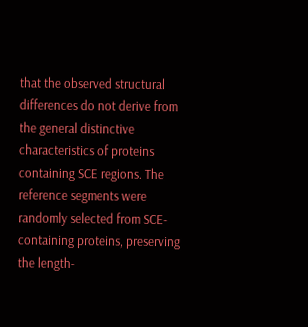that the observed structural differences do not derive from the general distinctive characteristics of proteins containing SCE regions. The reference segments were randomly selected from SCE-containing proteins, preserving the length-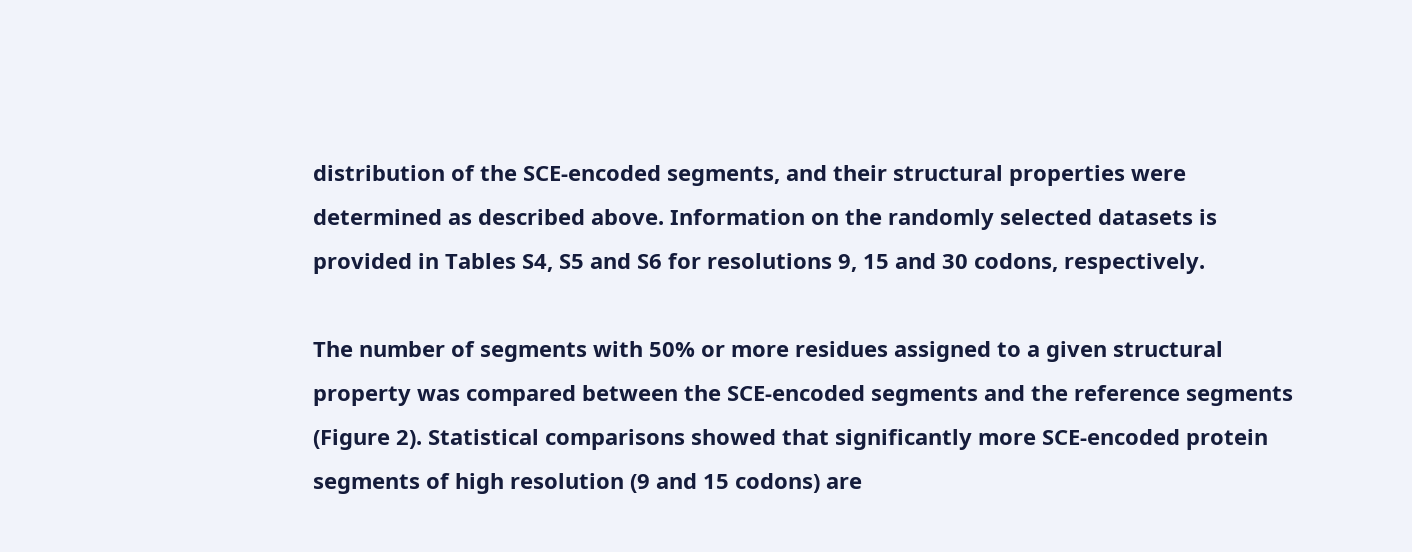distribution of the SCE-encoded segments, and their structural properties were determined as described above. Information on the randomly selected datasets is provided in Tables S4, S5 and S6 for resolutions 9, 15 and 30 codons, respectively.

The number of segments with 50% or more residues assigned to a given structural property was compared between the SCE-encoded segments and the reference segments (Figure 2). Statistical comparisons showed that significantly more SCE-encoded protein segments of high resolution (9 and 15 codons) are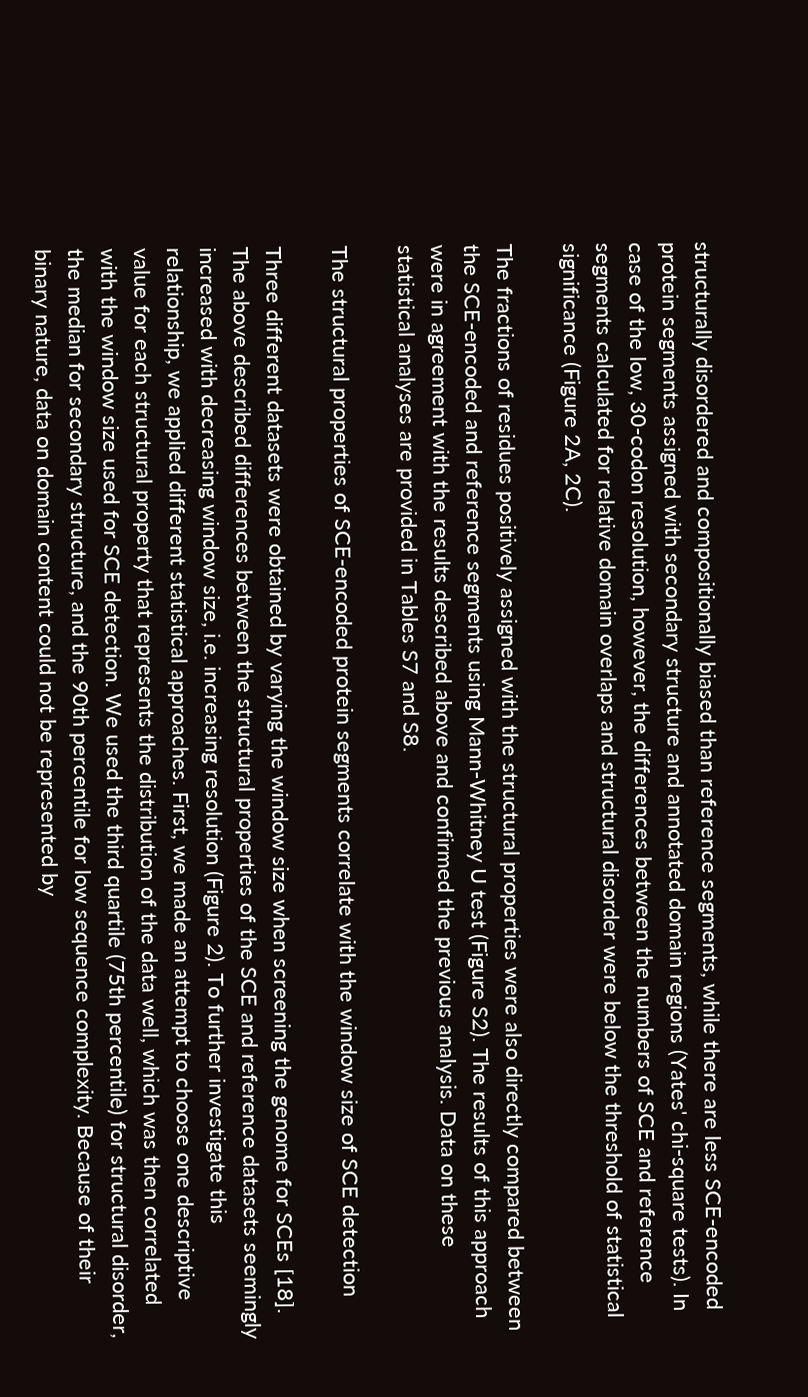structurally disordered and compositionally biased than reference segments, while there are less SCE-encoded protein segments assigned with secondary structure and annotated domain regions (Yates' chi-square tests). In case of the low, 30-codon resolution, however, the differences between the numbers of SCE and reference segments calculated for relative domain overlaps and structural disorder were below the threshold of statistical significance (Figure 2A, 2C).

The fractions of residues positively assigned with the structural properties were also directly compared between the SCE-encoded and reference segments using Mann-Whitney U test (Figure S2). The results of this approach were in agreement with the results described above and confirmed the previous analysis. Data on these statistical analyses are provided in Tables S7 and S8.

The structural properties of SCE-encoded protein segments correlate with the window size of SCE detection

Three different datasets were obtained by varying the window size when screening the genome for SCEs [18]. The above described differences between the structural properties of the SCE and reference datasets seemingly increased with decreasing window size, i.e. increasing resolution (Figure 2). To further investigate this relationship, we applied different statistical approaches. First, we made an attempt to choose one descriptive value for each structural property that represents the distribution of the data well, which was then correlated with the window size used for SCE detection. We used the third quartile (75th percentile) for structural disorder, the median for secondary structure, and the 90th percentile for low sequence complexity. Because of their binary nature, data on domain content could not be represented by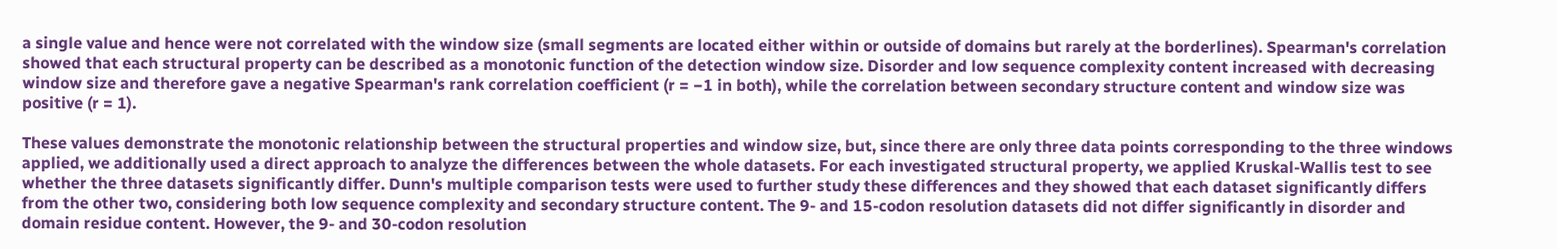a single value and hence were not correlated with the window size (small segments are located either within or outside of domains but rarely at the borderlines). Spearman's correlation showed that each structural property can be described as a monotonic function of the detection window size. Disorder and low sequence complexity content increased with decreasing window size and therefore gave a negative Spearman's rank correlation coefficient (r = −1 in both), while the correlation between secondary structure content and window size was positive (r = 1).

These values demonstrate the monotonic relationship between the structural properties and window size, but, since there are only three data points corresponding to the three windows applied, we additionally used a direct approach to analyze the differences between the whole datasets. For each investigated structural property, we applied Kruskal-Wallis test to see whether the three datasets significantly differ. Dunn's multiple comparison tests were used to further study these differences and they showed that each dataset significantly differs from the other two, considering both low sequence complexity and secondary structure content. The 9- and 15-codon resolution datasets did not differ significantly in disorder and domain residue content. However, the 9- and 30-codon resolution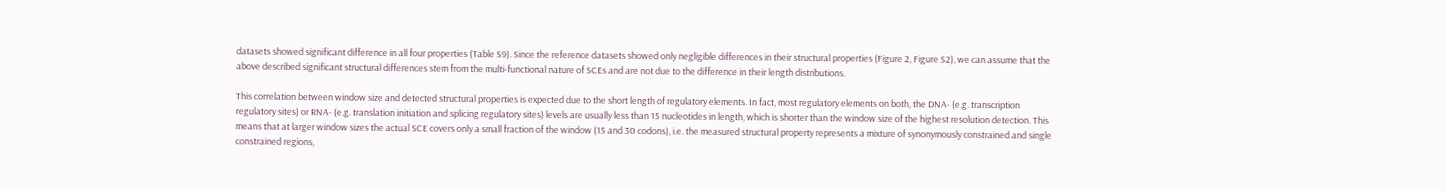datasets showed significant difference in all four properties (Table S9). Since the reference datasets showed only negligible differences in their structural properties (Figure 2, Figure S2), we can assume that the above described significant structural differences stem from the multi-functional nature of SCEs and are not due to the difference in their length distributions.

This correlation between window size and detected structural properties is expected due to the short length of regulatory elements. In fact, most regulatory elements on both, the DNA- (e.g. transcription regulatory sites) or RNA- (e.g. translation initiation and splicing regulatory sites) levels are usually less than 15 nucleotides in length, which is shorter than the window size of the highest resolution detection. This means that at larger window sizes the actual SCE covers only a small fraction of the window (15 and 30 codons), i.e. the measured structural property represents a mixture of synonymously constrained and single constrained regions,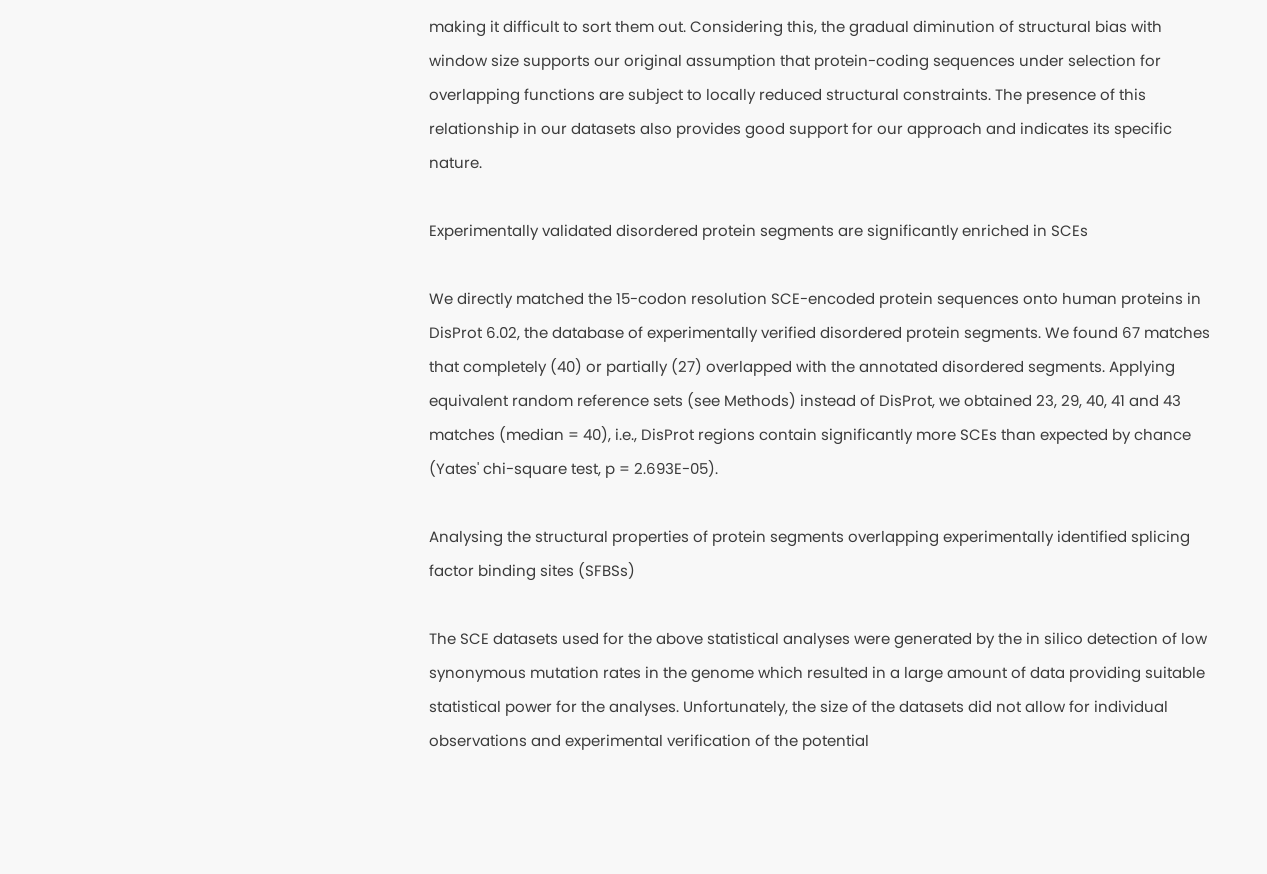making it difficult to sort them out. Considering this, the gradual diminution of structural bias with window size supports our original assumption that protein-coding sequences under selection for overlapping functions are subject to locally reduced structural constraints. The presence of this relationship in our datasets also provides good support for our approach and indicates its specific nature.

Experimentally validated disordered protein segments are significantly enriched in SCEs

We directly matched the 15-codon resolution SCE-encoded protein sequences onto human proteins in DisProt 6.02, the database of experimentally verified disordered protein segments. We found 67 matches that completely (40) or partially (27) overlapped with the annotated disordered segments. Applying equivalent random reference sets (see Methods) instead of DisProt, we obtained 23, 29, 40, 41 and 43 matches (median = 40), i.e., DisProt regions contain significantly more SCEs than expected by chance (Yates' chi-square test, p = 2.693E-05).

Analysing the structural properties of protein segments overlapping experimentally identified splicing factor binding sites (SFBSs)

The SCE datasets used for the above statistical analyses were generated by the in silico detection of low synonymous mutation rates in the genome which resulted in a large amount of data providing suitable statistical power for the analyses. Unfortunately, the size of the datasets did not allow for individual observations and experimental verification of the potential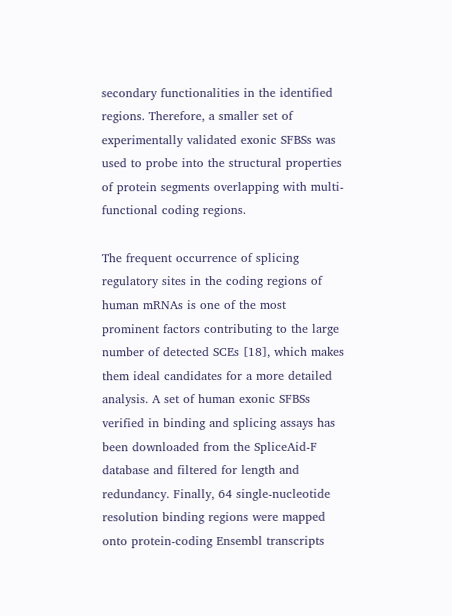secondary functionalities in the identified regions. Therefore, a smaller set of experimentally validated exonic SFBSs was used to probe into the structural properties of protein segments overlapping with multi-functional coding regions.

The frequent occurrence of splicing regulatory sites in the coding regions of human mRNAs is one of the most prominent factors contributing to the large number of detected SCEs [18], which makes them ideal candidates for a more detailed analysis. A set of human exonic SFBSs verified in binding and splicing assays has been downloaded from the SpliceAid-F database and filtered for length and redundancy. Finally, 64 single-nucleotide resolution binding regions were mapped onto protein-coding Ensembl transcripts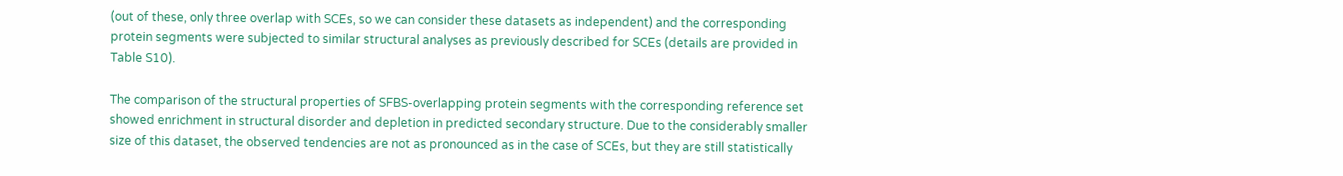(out of these, only three overlap with SCEs, so we can consider these datasets as independent) and the corresponding protein segments were subjected to similar structural analyses as previously described for SCEs (details are provided in Table S10).

The comparison of the structural properties of SFBS-overlapping protein segments with the corresponding reference set showed enrichment in structural disorder and depletion in predicted secondary structure. Due to the considerably smaller size of this dataset, the observed tendencies are not as pronounced as in the case of SCEs, but they are still statistically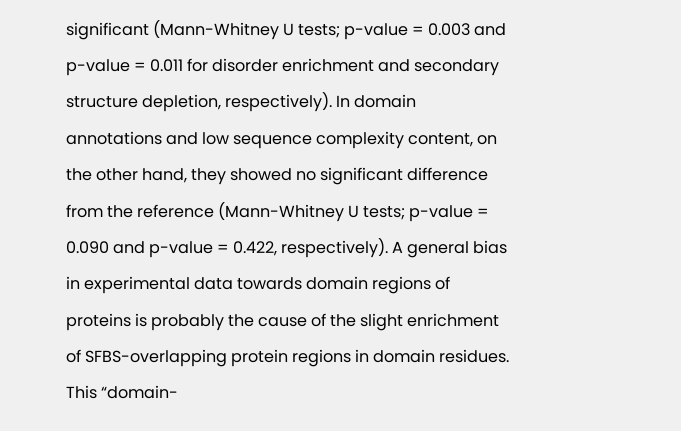significant (Mann-Whitney U tests; p-value = 0.003 and p-value = 0.011 for disorder enrichment and secondary structure depletion, respectively). In domain annotations and low sequence complexity content, on the other hand, they showed no significant difference from the reference (Mann-Whitney U tests; p-value = 0.090 and p-value = 0.422, respectively). A general bias in experimental data towards domain regions of proteins is probably the cause of the slight enrichment of SFBS-overlapping protein regions in domain residues. This “domain-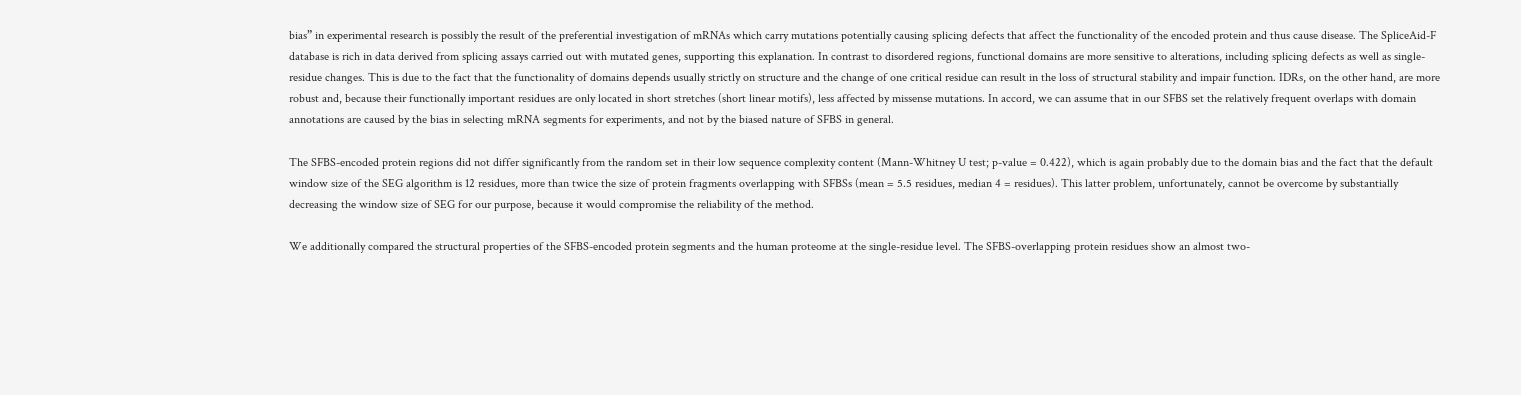bias” in experimental research is possibly the result of the preferential investigation of mRNAs which carry mutations potentially causing splicing defects that affect the functionality of the encoded protein and thus cause disease. The SpliceAid-F database is rich in data derived from splicing assays carried out with mutated genes, supporting this explanation. In contrast to disordered regions, functional domains are more sensitive to alterations, including splicing defects as well as single-residue changes. This is due to the fact that the functionality of domains depends usually strictly on structure and the change of one critical residue can result in the loss of structural stability and impair function. IDRs, on the other hand, are more robust and, because their functionally important residues are only located in short stretches (short linear motifs), less affected by missense mutations. In accord, we can assume that in our SFBS set the relatively frequent overlaps with domain annotations are caused by the bias in selecting mRNA segments for experiments, and not by the biased nature of SFBS in general.

The SFBS-encoded protein regions did not differ significantly from the random set in their low sequence complexity content (Mann-Whitney U test; p-value = 0.422), which is again probably due to the domain bias and the fact that the default window size of the SEG algorithm is 12 residues, more than twice the size of protein fragments overlapping with SFBSs (mean = 5.5 residues, median 4 = residues). This latter problem, unfortunately, cannot be overcome by substantially decreasing the window size of SEG for our purpose, because it would compromise the reliability of the method.

We additionally compared the structural properties of the SFBS-encoded protein segments and the human proteome at the single-residue level. The SFBS-overlapping protein residues show an almost two-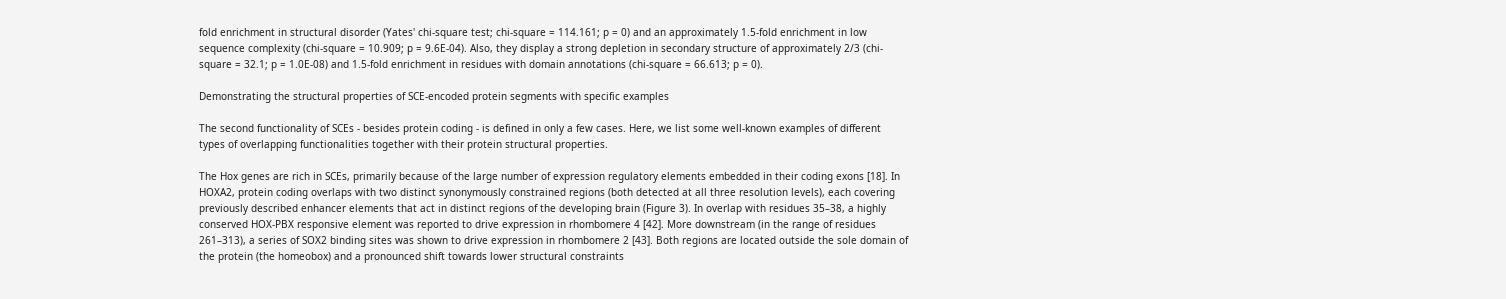fold enrichment in structural disorder (Yates' chi-square test; chi-square = 114.161; p = 0) and an approximately 1.5-fold enrichment in low sequence complexity (chi-square = 10.909; p = 9.6E-04). Also, they display a strong depletion in secondary structure of approximately 2/3 (chi-square = 32.1; p = 1.0E-08) and 1.5-fold enrichment in residues with domain annotations (chi-square = 66.613; p = 0).

Demonstrating the structural properties of SCE-encoded protein segments with specific examples

The second functionality of SCEs - besides protein coding - is defined in only a few cases. Here, we list some well-known examples of different types of overlapping functionalities together with their protein structural properties.

The Hox genes are rich in SCEs, primarily because of the large number of expression regulatory elements embedded in their coding exons [18]. In HOXA2, protein coding overlaps with two distinct synonymously constrained regions (both detected at all three resolution levels), each covering previously described enhancer elements that act in distinct regions of the developing brain (Figure 3). In overlap with residues 35–38, a highly conserved HOX-PBX responsive element was reported to drive expression in rhombomere 4 [42]. More downstream (in the range of residues 261–313), a series of SOX2 binding sites was shown to drive expression in rhombomere 2 [43]. Both regions are located outside the sole domain of the protein (the homeobox) and a pronounced shift towards lower structural constraints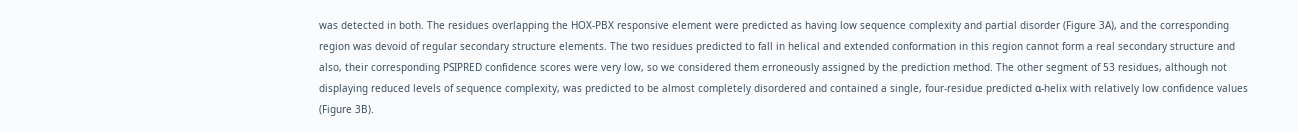was detected in both. The residues overlapping the HOX-PBX responsive element were predicted as having low sequence complexity and partial disorder (Figure 3A), and the corresponding region was devoid of regular secondary structure elements. The two residues predicted to fall in helical and extended conformation in this region cannot form a real secondary structure and also, their corresponding PSIPRED confidence scores were very low, so we considered them erroneously assigned by the prediction method. The other segment of 53 residues, although not displaying reduced levels of sequence complexity, was predicted to be almost completely disordered and contained a single, four-residue predicted α-helix with relatively low confidence values (Figure 3B).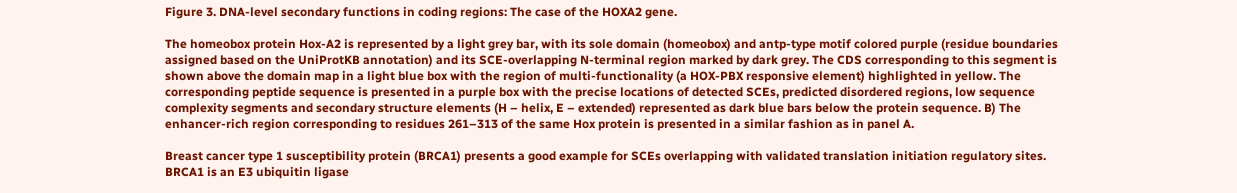Figure 3. DNA-level secondary functions in coding regions: The case of the HOXA2 gene.

The homeobox protein Hox-A2 is represented by a light grey bar, with its sole domain (homeobox) and antp-type motif colored purple (residue boundaries assigned based on the UniProtKB annotation) and its SCE-overlapping N-terminal region marked by dark grey. The CDS corresponding to this segment is shown above the domain map in a light blue box with the region of multi-functionality (a HOX-PBX responsive element) highlighted in yellow. The corresponding peptide sequence is presented in a purple box with the precise locations of detected SCEs, predicted disordered regions, low sequence complexity segments and secondary structure elements (H – helix, E – extended) represented as dark blue bars below the protein sequence. B) The enhancer-rich region corresponding to residues 261–313 of the same Hox protein is presented in a similar fashion as in panel A.

Breast cancer type 1 susceptibility protein (BRCA1) presents a good example for SCEs overlapping with validated translation initiation regulatory sites. BRCA1 is an E3 ubiquitin ligase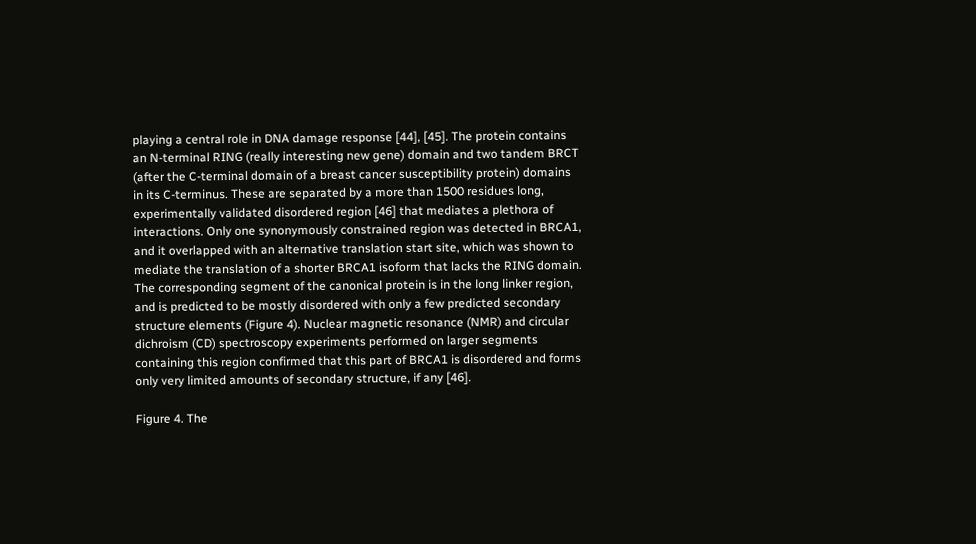playing a central role in DNA damage response [44], [45]. The protein contains an N-terminal RING (really interesting new gene) domain and two tandem BRCT (after the C-terminal domain of a breast cancer susceptibility protein) domains in its C-terminus. These are separated by a more than 1500 residues long, experimentally validated disordered region [46] that mediates a plethora of interactions. Only one synonymously constrained region was detected in BRCA1, and it overlapped with an alternative translation start site, which was shown to mediate the translation of a shorter BRCA1 isoform that lacks the RING domain. The corresponding segment of the canonical protein is in the long linker region, and is predicted to be mostly disordered with only a few predicted secondary structure elements (Figure 4). Nuclear magnetic resonance (NMR) and circular dichroism (CD) spectroscopy experiments performed on larger segments containing this region confirmed that this part of BRCA1 is disordered and forms only very limited amounts of secondary structure, if any [46].

Figure 4. The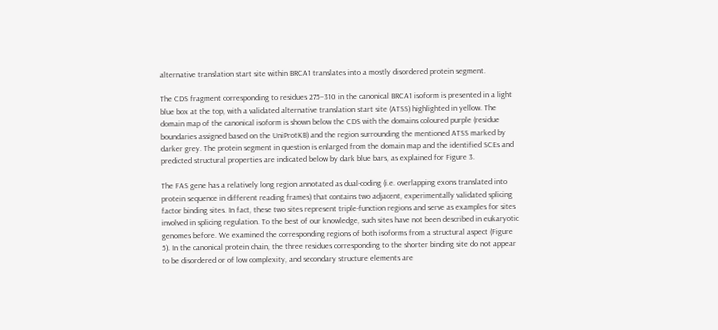alternative translation start site within BRCA1 translates into a mostly disordered protein segment.

The CDS fragment corresponding to residues 275–310 in the canonical BRCA1 isoform is presented in a light blue box at the top, with a validated alternative translation start site (ATSS) highlighted in yellow. The domain map of the canonical isoform is shown below the CDS with the domains coloured purple (residue boundaries assigned based on the UniProtKB) and the region surrounding the mentioned ATSS marked by darker grey. The protein segment in question is enlarged from the domain map and the identified SCEs and predicted structural properties are indicated below by dark blue bars, as explained for Figure 3.

The FAS gene has a relatively long region annotated as dual-coding (i.e. overlapping exons translated into protein sequence in different reading frames) that contains two adjacent, experimentally validated splicing factor binding sites. In fact, these two sites represent triple-function regions and serve as examples for sites involved in splicing regulation. To the best of our knowledge, such sites have not been described in eukaryotic genomes before. We examined the corresponding regions of both isoforms from a structural aspect (Figure 5). In the canonical protein chain, the three residues corresponding to the shorter binding site do not appear to be disordered or of low complexity, and secondary structure elements are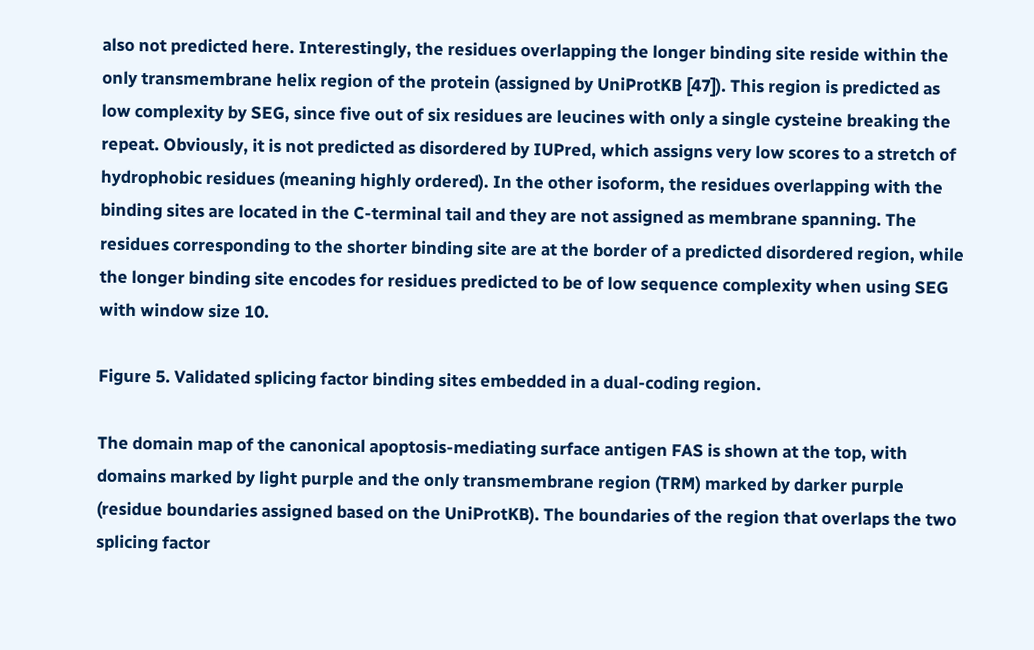also not predicted here. Interestingly, the residues overlapping the longer binding site reside within the only transmembrane helix region of the protein (assigned by UniProtKB [47]). This region is predicted as low complexity by SEG, since five out of six residues are leucines with only a single cysteine breaking the repeat. Obviously, it is not predicted as disordered by IUPred, which assigns very low scores to a stretch of hydrophobic residues (meaning highly ordered). In the other isoform, the residues overlapping with the binding sites are located in the C-terminal tail and they are not assigned as membrane spanning. The residues corresponding to the shorter binding site are at the border of a predicted disordered region, while the longer binding site encodes for residues predicted to be of low sequence complexity when using SEG with window size 10.

Figure 5. Validated splicing factor binding sites embedded in a dual-coding region.

The domain map of the canonical apoptosis-mediating surface antigen FAS is shown at the top, with domains marked by light purple and the only transmembrane region (TRM) marked by darker purple (residue boundaries assigned based on the UniProtKB). The boundaries of the region that overlaps the two splicing factor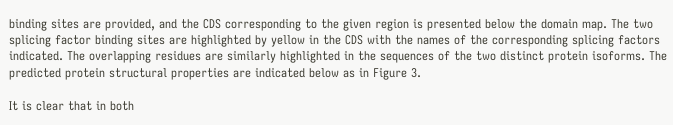binding sites are provided, and the CDS corresponding to the given region is presented below the domain map. The two splicing factor binding sites are highlighted by yellow in the CDS with the names of the corresponding splicing factors indicated. The overlapping residues are similarly highlighted in the sequences of the two distinct protein isoforms. The predicted protein structural properties are indicated below as in Figure 3.

It is clear that in both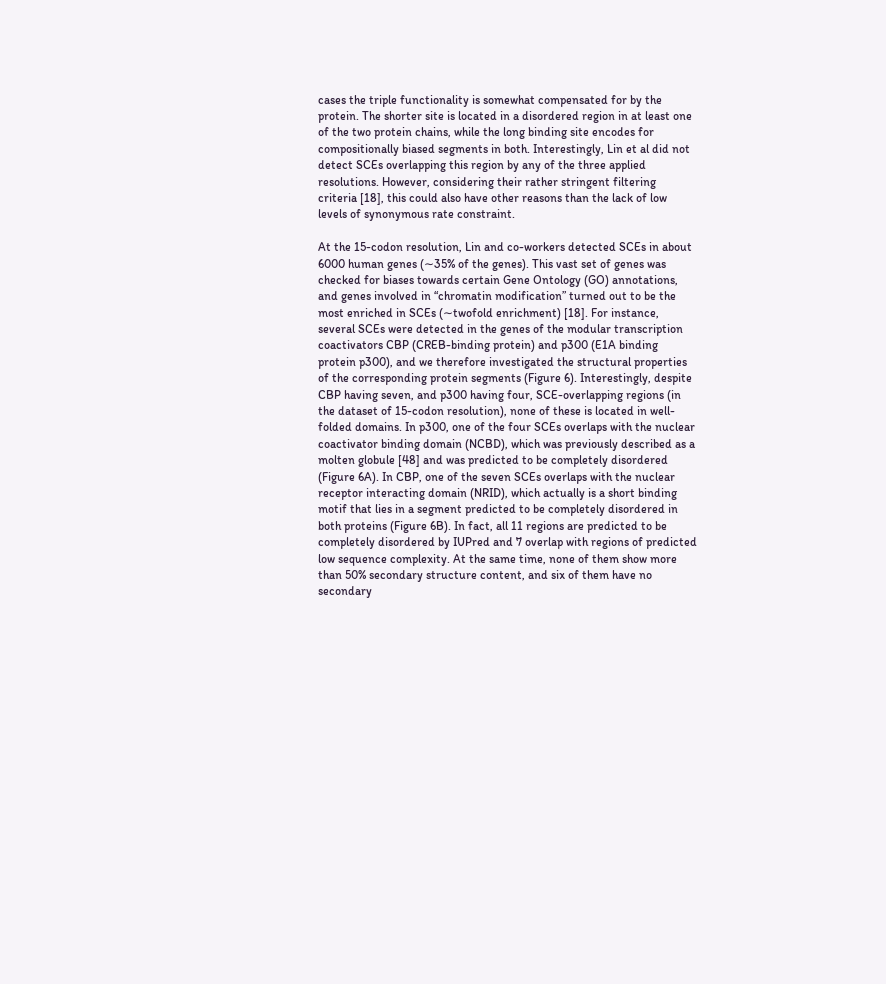cases the triple functionality is somewhat compensated for by the protein. The shorter site is located in a disordered region in at least one of the two protein chains, while the long binding site encodes for compositionally biased segments in both. Interestingly, Lin et al did not detect SCEs overlapping this region by any of the three applied resolutions. However, considering their rather stringent filtering criteria [18], this could also have other reasons than the lack of low levels of synonymous rate constraint.

At the 15-codon resolution, Lin and co-workers detected SCEs in about 6000 human genes (∼35% of the genes). This vast set of genes was checked for biases towards certain Gene Ontology (GO) annotations, and genes involved in “chromatin modification” turned out to be the most enriched in SCEs (∼twofold enrichment) [18]. For instance, several SCEs were detected in the genes of the modular transcription coactivators CBP (CREB-binding protein) and p300 (E1A binding protein p300), and we therefore investigated the structural properties of the corresponding protein segments (Figure 6). Interestingly, despite CBP having seven, and p300 having four, SCE-overlapping regions (in the dataset of 15-codon resolution), none of these is located in well-folded domains. In p300, one of the four SCEs overlaps with the nuclear coactivator binding domain (NCBD), which was previously described as a molten globule [48] and was predicted to be completely disordered (Figure 6A). In CBP, one of the seven SCEs overlaps with the nuclear receptor interacting domain (NRID), which actually is a short binding motif that lies in a segment predicted to be completely disordered in both proteins (Figure 6B). In fact, all 11 regions are predicted to be completely disordered by IUPred and 7 overlap with regions of predicted low sequence complexity. At the same time, none of them show more than 50% secondary structure content, and six of them have no secondary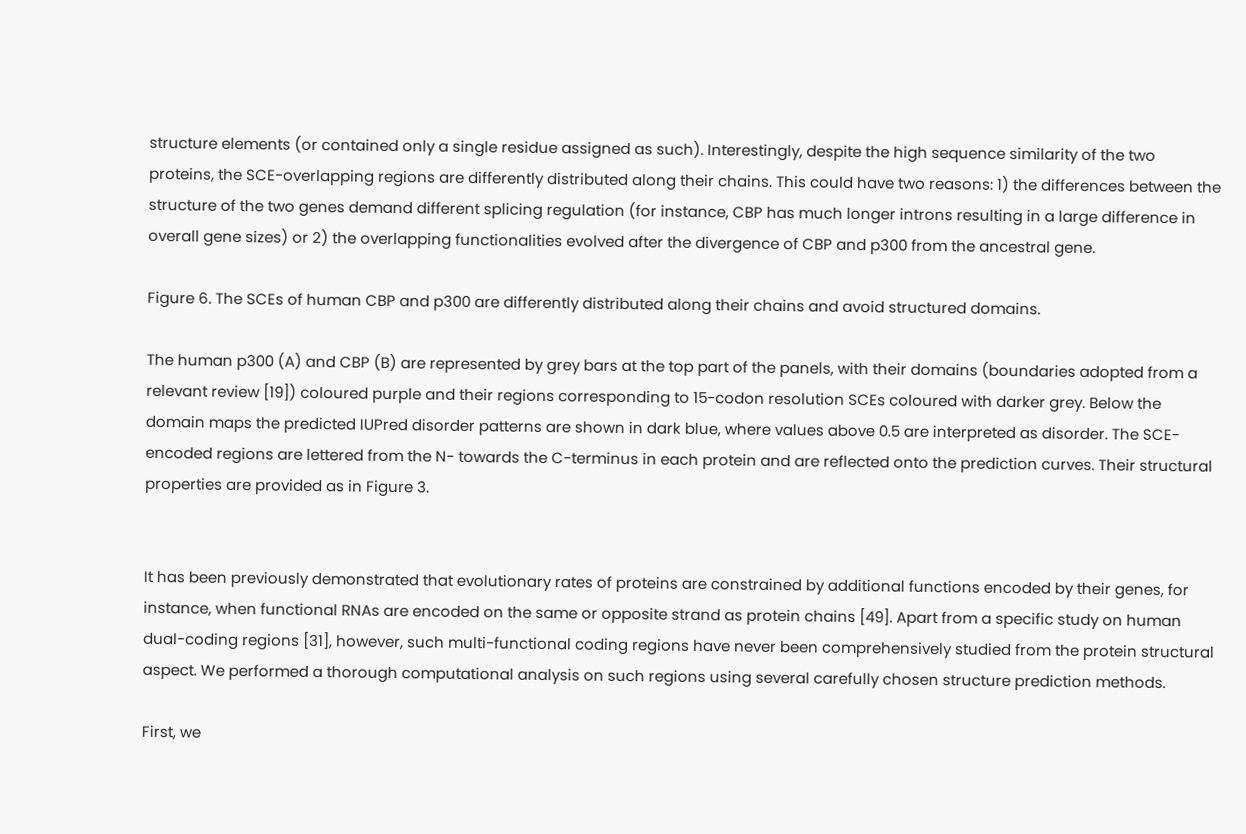structure elements (or contained only a single residue assigned as such). Interestingly, despite the high sequence similarity of the two proteins, the SCE-overlapping regions are differently distributed along their chains. This could have two reasons: 1) the differences between the structure of the two genes demand different splicing regulation (for instance, CBP has much longer introns resulting in a large difference in overall gene sizes) or 2) the overlapping functionalities evolved after the divergence of CBP and p300 from the ancestral gene.

Figure 6. The SCEs of human CBP and p300 are differently distributed along their chains and avoid structured domains.

The human p300 (A) and CBP (B) are represented by grey bars at the top part of the panels, with their domains (boundaries adopted from a relevant review [19]) coloured purple and their regions corresponding to 15-codon resolution SCEs coloured with darker grey. Below the domain maps the predicted IUPred disorder patterns are shown in dark blue, where values above 0.5 are interpreted as disorder. The SCE-encoded regions are lettered from the N- towards the C-terminus in each protein and are reflected onto the prediction curves. Their structural properties are provided as in Figure 3.


It has been previously demonstrated that evolutionary rates of proteins are constrained by additional functions encoded by their genes, for instance, when functional RNAs are encoded on the same or opposite strand as protein chains [49]. Apart from a specific study on human dual-coding regions [31], however, such multi-functional coding regions have never been comprehensively studied from the protein structural aspect. We performed a thorough computational analysis on such regions using several carefully chosen structure prediction methods.

First, we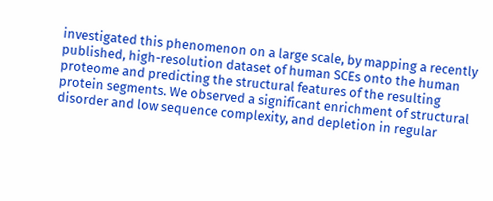investigated this phenomenon on a large scale, by mapping a recently published, high-resolution dataset of human SCEs onto the human proteome and predicting the structural features of the resulting protein segments. We observed a significant enrichment of structural disorder and low sequence complexity, and depletion in regular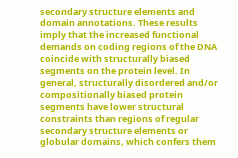secondary structure elements and domain annotations. These results imply that the increased functional demands on coding regions of the DNA coincide with structurally biased segments on the protein level. In general, structurally disordered and/or compositionally biased protein segments have lower structural constraints than regions of regular secondary structure elements or globular domains, which confers them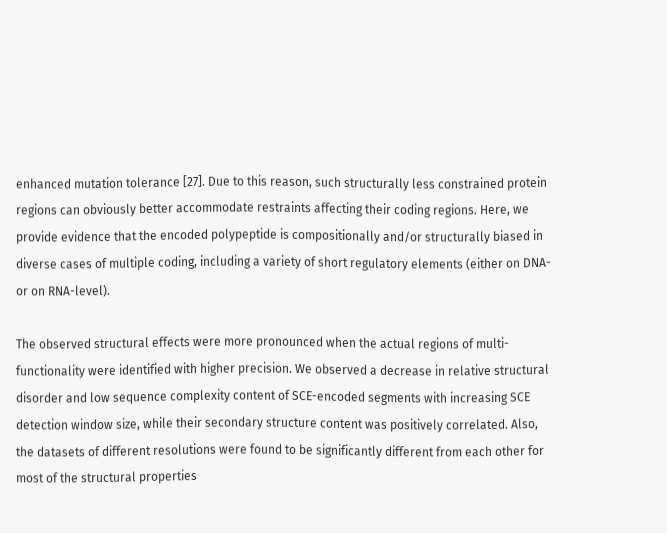enhanced mutation tolerance [27]. Due to this reason, such structurally less constrained protein regions can obviously better accommodate restraints affecting their coding regions. Here, we provide evidence that the encoded polypeptide is compositionally and/or structurally biased in diverse cases of multiple coding, including a variety of short regulatory elements (either on DNA- or on RNA-level).

The observed structural effects were more pronounced when the actual regions of multi-functionality were identified with higher precision. We observed a decrease in relative structural disorder and low sequence complexity content of SCE-encoded segments with increasing SCE detection window size, while their secondary structure content was positively correlated. Also, the datasets of different resolutions were found to be significantly different from each other for most of the structural properties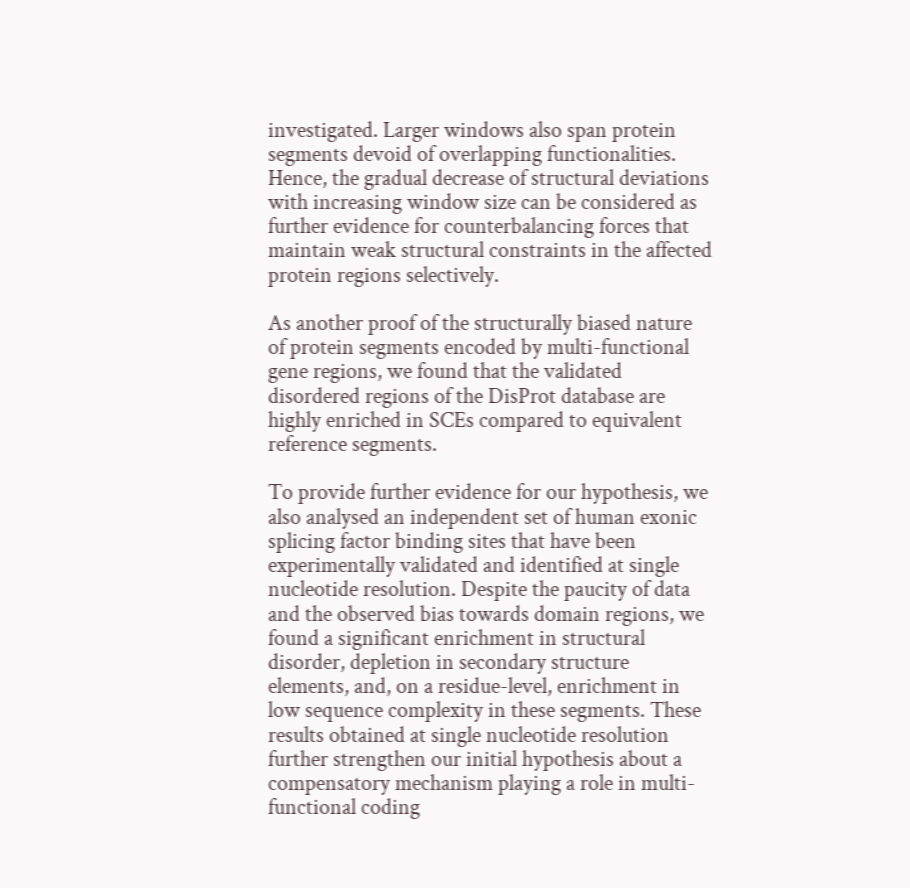investigated. Larger windows also span protein segments devoid of overlapping functionalities. Hence, the gradual decrease of structural deviations with increasing window size can be considered as further evidence for counterbalancing forces that maintain weak structural constraints in the affected protein regions selectively.

As another proof of the structurally biased nature of protein segments encoded by multi-functional gene regions, we found that the validated disordered regions of the DisProt database are highly enriched in SCEs compared to equivalent reference segments.

To provide further evidence for our hypothesis, we also analysed an independent set of human exonic splicing factor binding sites that have been experimentally validated and identified at single nucleotide resolution. Despite the paucity of data and the observed bias towards domain regions, we found a significant enrichment in structural disorder, depletion in secondary structure elements, and, on a residue-level, enrichment in low sequence complexity in these segments. These results obtained at single nucleotide resolution further strengthen our initial hypothesis about a compensatory mechanism playing a role in multi-functional coding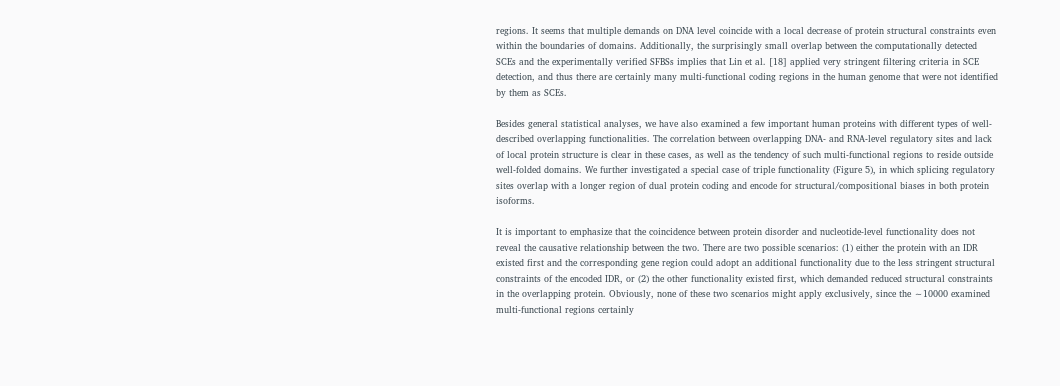regions. It seems that multiple demands on DNA level coincide with a local decrease of protein structural constraints even within the boundaries of domains. Additionally, the surprisingly small overlap between the computationally detected SCEs and the experimentally verified SFBSs implies that Lin et al. [18] applied very stringent filtering criteria in SCE detection, and thus there are certainly many multi-functional coding regions in the human genome that were not identified by them as SCEs.

Besides general statistical analyses, we have also examined a few important human proteins with different types of well-described overlapping functionalities. The correlation between overlapping DNA- and RNA-level regulatory sites and lack of local protein structure is clear in these cases, as well as the tendency of such multi-functional regions to reside outside well-folded domains. We further investigated a special case of triple functionality (Figure 5), in which splicing regulatory sites overlap with a longer region of dual protein coding and encode for structural/compositional biases in both protein isoforms.

It is important to emphasize that the coincidence between protein disorder and nucleotide-level functionality does not reveal the causative relationship between the two. There are two possible scenarios: (1) either the protein with an IDR existed first and the corresponding gene region could adopt an additional functionality due to the less stringent structural constraints of the encoded IDR, or (2) the other functionality existed first, which demanded reduced structural constraints in the overlapping protein. Obviously, none of these two scenarios might apply exclusively, since the ∼10000 examined multi-functional regions certainly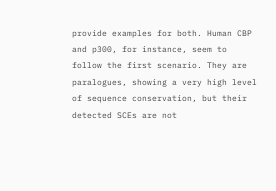provide examples for both. Human CBP and p300, for instance, seem to follow the first scenario. They are paralogues, showing a very high level of sequence conservation, but their detected SCEs are not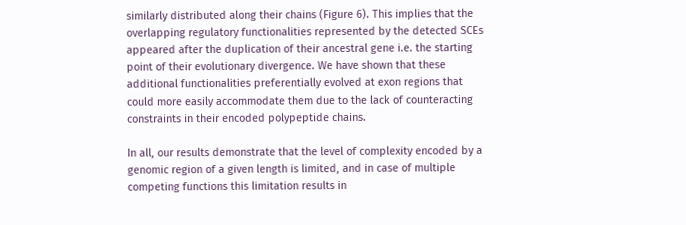similarly distributed along their chains (Figure 6). This implies that the overlapping regulatory functionalities represented by the detected SCEs appeared after the duplication of their ancestral gene i.e. the starting point of their evolutionary divergence. We have shown that these additional functionalities preferentially evolved at exon regions that could more easily accommodate them due to the lack of counteracting constraints in their encoded polypeptide chains.

In all, our results demonstrate that the level of complexity encoded by a genomic region of a given length is limited, and in case of multiple competing functions this limitation results in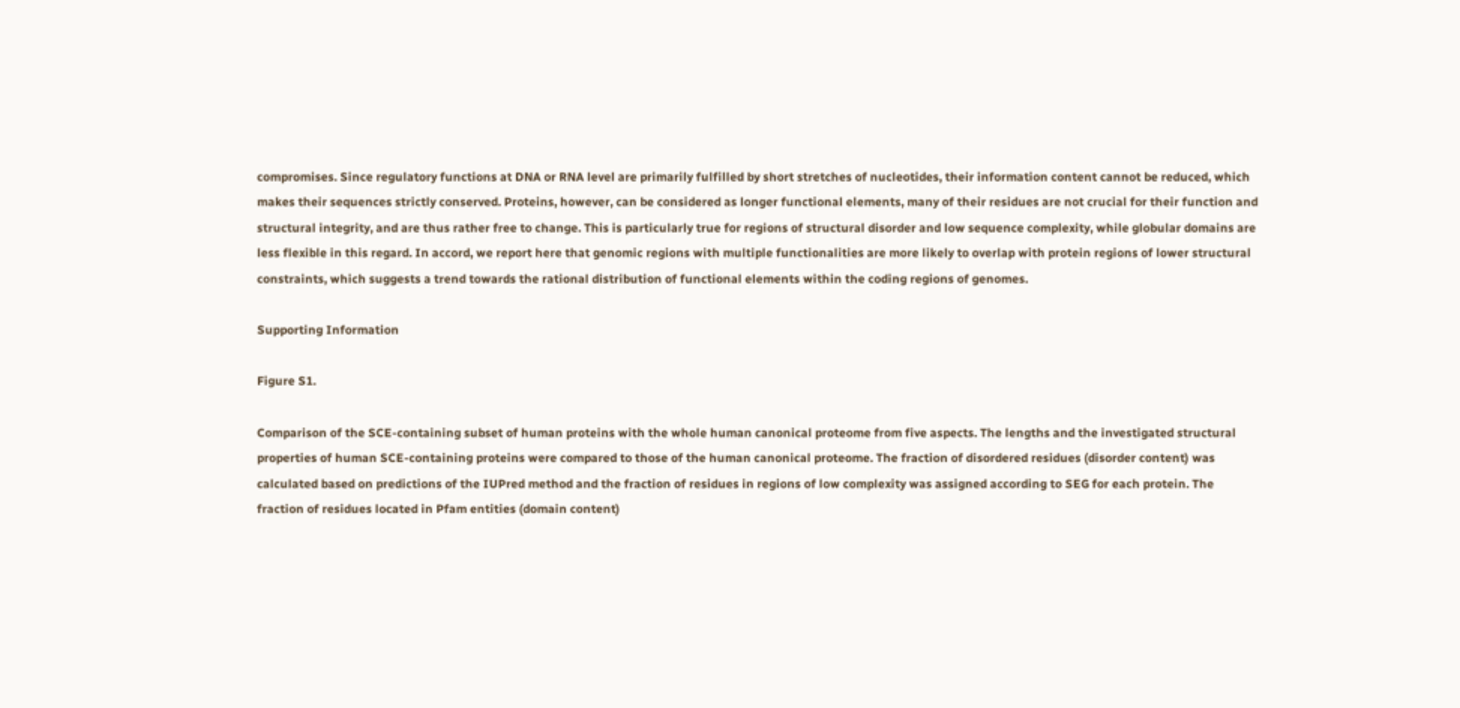compromises. Since regulatory functions at DNA or RNA level are primarily fulfilled by short stretches of nucleotides, their information content cannot be reduced, which makes their sequences strictly conserved. Proteins, however, can be considered as longer functional elements, many of their residues are not crucial for their function and structural integrity, and are thus rather free to change. This is particularly true for regions of structural disorder and low sequence complexity, while globular domains are less flexible in this regard. In accord, we report here that genomic regions with multiple functionalities are more likely to overlap with protein regions of lower structural constraints, which suggests a trend towards the rational distribution of functional elements within the coding regions of genomes.

Supporting Information

Figure S1.

Comparison of the SCE-containing subset of human proteins with the whole human canonical proteome from five aspects. The lengths and the investigated structural properties of human SCE-containing proteins were compared to those of the human canonical proteome. The fraction of disordered residues (disorder content) was calculated based on predictions of the IUPred method and the fraction of residues in regions of low complexity was assigned according to SEG for each protein. The fraction of residues located in Pfam entities (domain content)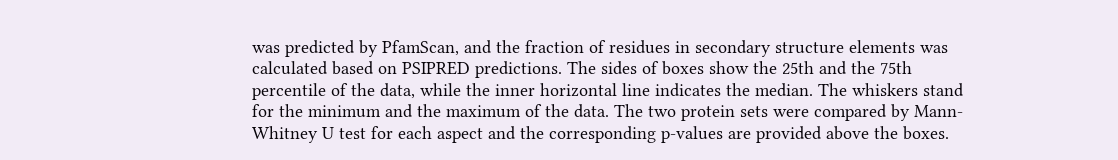was predicted by PfamScan, and the fraction of residues in secondary structure elements was calculated based on PSIPRED predictions. The sides of boxes show the 25th and the 75th percentile of the data, while the inner horizontal line indicates the median. The whiskers stand for the minimum and the maximum of the data. The two protein sets were compared by Mann-Whitney U test for each aspect and the corresponding p-values are provided above the boxes.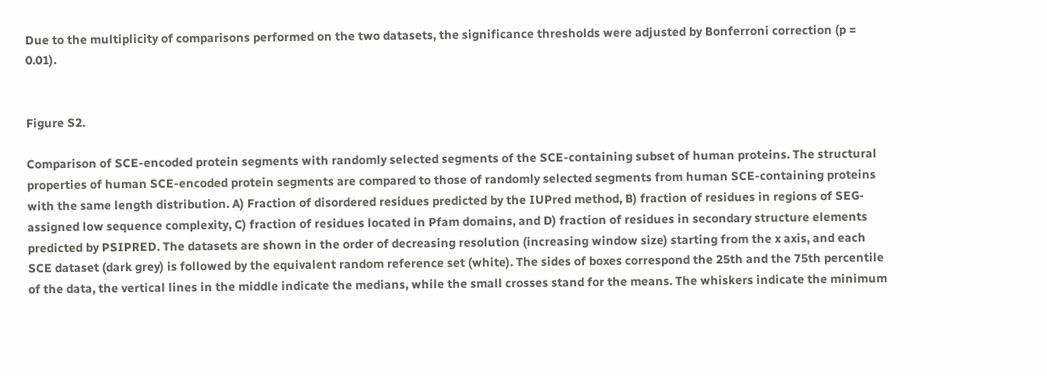Due to the multiplicity of comparisons performed on the two datasets, the significance thresholds were adjusted by Bonferroni correction (p = 0.01).


Figure S2.

Comparison of SCE-encoded protein segments with randomly selected segments of the SCE-containing subset of human proteins. The structural properties of human SCE-encoded protein segments are compared to those of randomly selected segments from human SCE-containing proteins with the same length distribution. A) Fraction of disordered residues predicted by the IUPred method, B) fraction of residues in regions of SEG-assigned low sequence complexity, C) fraction of residues located in Pfam domains, and D) fraction of residues in secondary structure elements predicted by PSIPRED. The datasets are shown in the order of decreasing resolution (increasing window size) starting from the x axis, and each SCE dataset (dark grey) is followed by the equivalent random reference set (white). The sides of boxes correspond the 25th and the 75th percentile of the data, the vertical lines in the middle indicate the medians, while the small crosses stand for the means. The whiskers indicate the minimum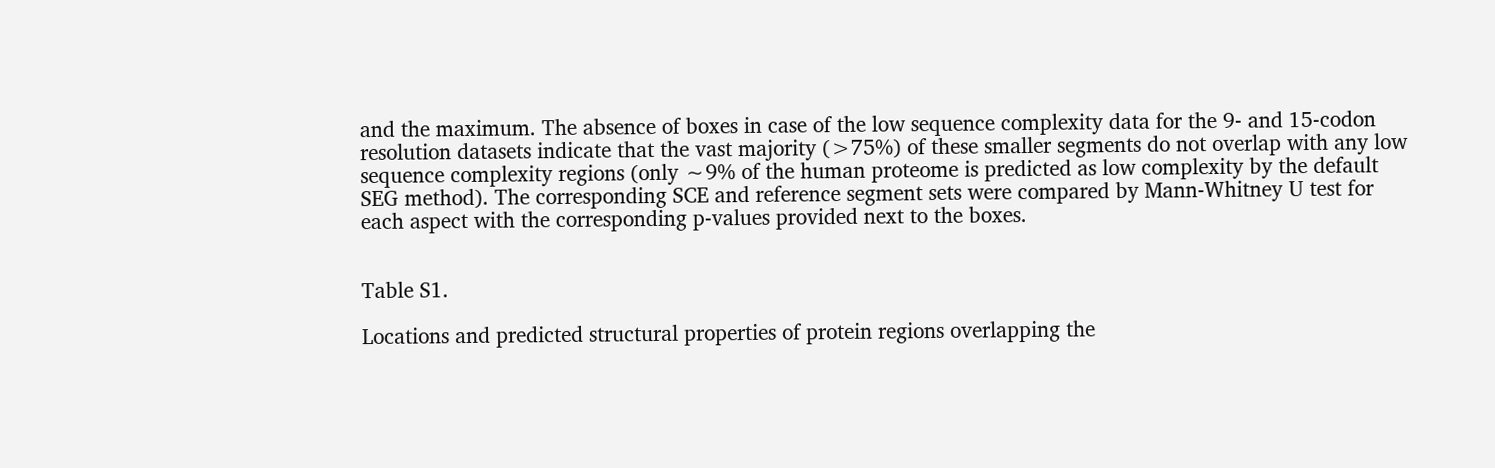and the maximum. The absence of boxes in case of the low sequence complexity data for the 9- and 15-codon resolution datasets indicate that the vast majority (>75%) of these smaller segments do not overlap with any low sequence complexity regions (only ∼9% of the human proteome is predicted as low complexity by the default SEG method). The corresponding SCE and reference segment sets were compared by Mann-Whitney U test for each aspect with the corresponding p-values provided next to the boxes.


Table S1.

Locations and predicted structural properties of protein regions overlapping the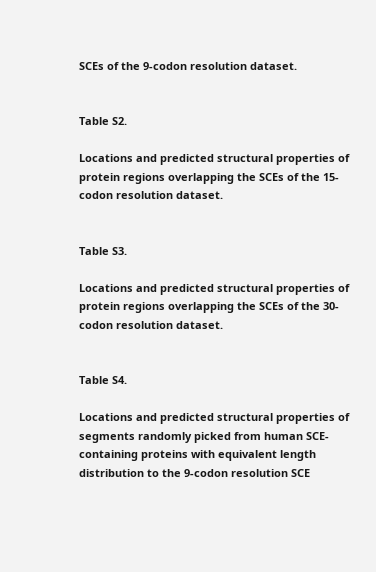SCEs of the 9-codon resolution dataset.


Table S2.

Locations and predicted structural properties of protein regions overlapping the SCEs of the 15-codon resolution dataset.


Table S3.

Locations and predicted structural properties of protein regions overlapping the SCEs of the 30-codon resolution dataset.


Table S4.

Locations and predicted structural properties of segments randomly picked from human SCE-containing proteins with equivalent length distribution to the 9-codon resolution SCE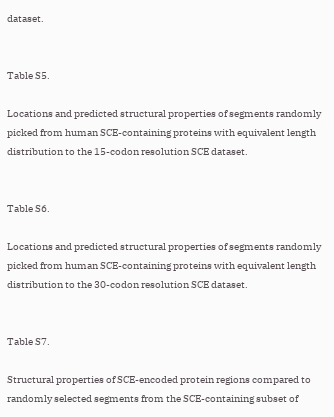dataset.


Table S5.

Locations and predicted structural properties of segments randomly picked from human SCE-containing proteins with equivalent length distribution to the 15-codon resolution SCE dataset.


Table S6.

Locations and predicted structural properties of segments randomly picked from human SCE-containing proteins with equivalent length distribution to the 30-codon resolution SCE dataset.


Table S7.

Structural properties of SCE-encoded protein regions compared to randomly selected segments from the SCE-containing subset of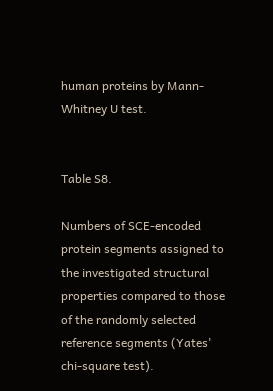human proteins by Mann-Whitney U test.


Table S8.

Numbers of SCE-encoded protein segments assigned to the investigated structural properties compared to those of the randomly selected reference segments (Yates' chi-square test).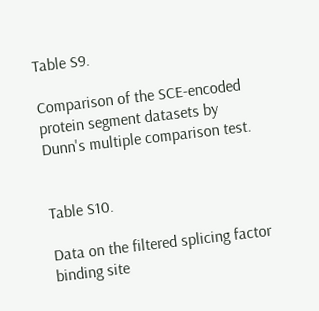Table S9.

Comparison of the SCE-encoded protein segment datasets by Dunn's multiple comparison test.


Table S10.

Data on the filtered splicing factor binding site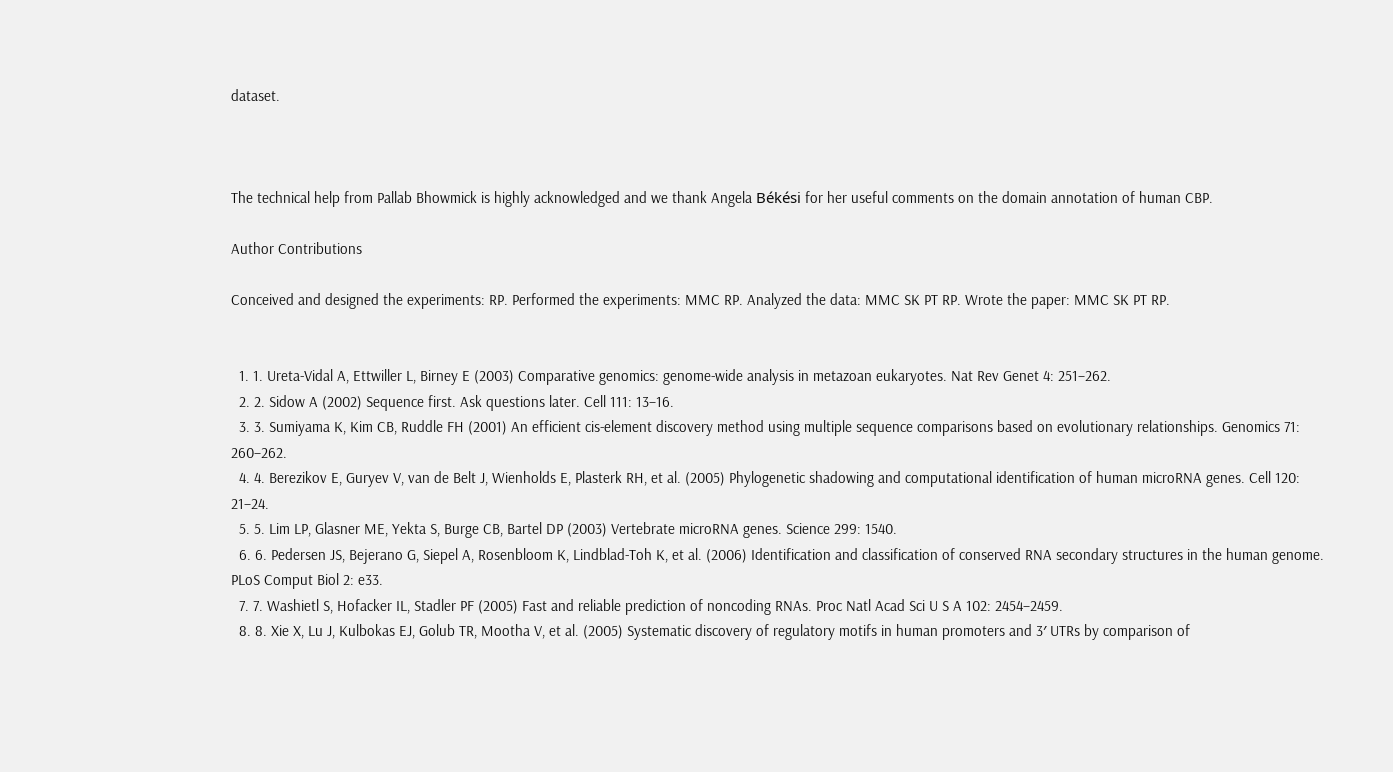dataset.



The technical help from Pallab Bhowmick is highly acknowledged and we thank Angela Békési for her useful comments on the domain annotation of human CBP.

Author Contributions

Conceived and designed the experiments: RP. Performed the experiments: MMC RP. Analyzed the data: MMC SK PT RP. Wrote the paper: MMC SK PT RP.


  1. 1. Ureta-Vidal A, Ettwiller L, Birney E (2003) Comparative genomics: genome-wide analysis in metazoan eukaryotes. Nat Rev Genet 4: 251–262.
  2. 2. Sidow A (2002) Sequence first. Ask questions later. Cell 111: 13–16.
  3. 3. Sumiyama K, Kim CB, Ruddle FH (2001) An efficient cis-element discovery method using multiple sequence comparisons based on evolutionary relationships. Genomics 71: 260–262.
  4. 4. Berezikov E, Guryev V, van de Belt J, Wienholds E, Plasterk RH, et al. (2005) Phylogenetic shadowing and computational identification of human microRNA genes. Cell 120: 21–24.
  5. 5. Lim LP, Glasner ME, Yekta S, Burge CB, Bartel DP (2003) Vertebrate microRNA genes. Science 299: 1540.
  6. 6. Pedersen JS, Bejerano G, Siepel A, Rosenbloom K, Lindblad-Toh K, et al. (2006) Identification and classification of conserved RNA secondary structures in the human genome. PLoS Comput Biol 2: e33.
  7. 7. Washietl S, Hofacker IL, Stadler PF (2005) Fast and reliable prediction of noncoding RNAs. Proc Natl Acad Sci U S A 102: 2454–2459.
  8. 8. Xie X, Lu J, Kulbokas EJ, Golub TR, Mootha V, et al. (2005) Systematic discovery of regulatory motifs in human promoters and 3′ UTRs by comparison of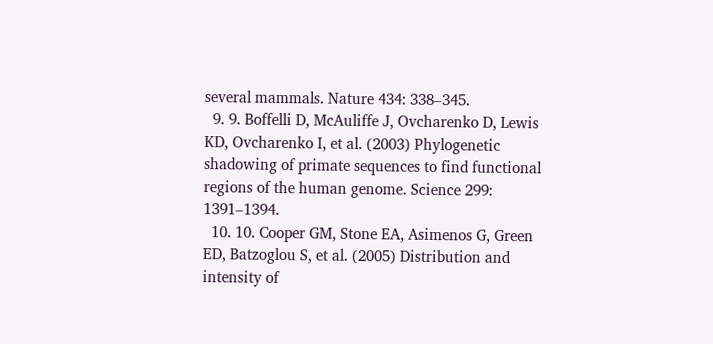several mammals. Nature 434: 338–345.
  9. 9. Boffelli D, McAuliffe J, Ovcharenko D, Lewis KD, Ovcharenko I, et al. (2003) Phylogenetic shadowing of primate sequences to find functional regions of the human genome. Science 299: 1391–1394.
  10. 10. Cooper GM, Stone EA, Asimenos G, Green ED, Batzoglou S, et al. (2005) Distribution and intensity of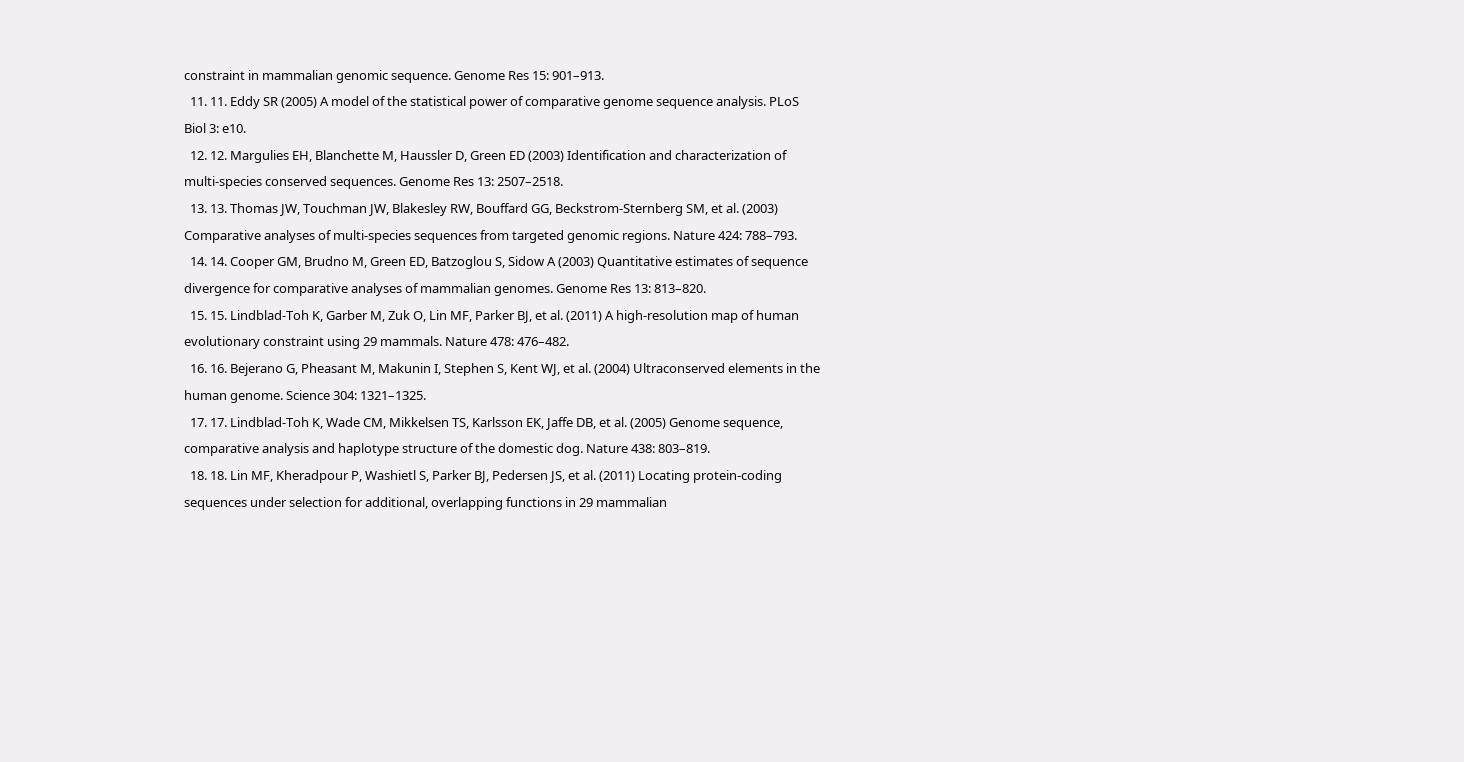constraint in mammalian genomic sequence. Genome Res 15: 901–913.
  11. 11. Eddy SR (2005) A model of the statistical power of comparative genome sequence analysis. PLoS Biol 3: e10.
  12. 12. Margulies EH, Blanchette M, Haussler D, Green ED (2003) Identification and characterization of multi-species conserved sequences. Genome Res 13: 2507–2518.
  13. 13. Thomas JW, Touchman JW, Blakesley RW, Bouffard GG, Beckstrom-Sternberg SM, et al. (2003) Comparative analyses of multi-species sequences from targeted genomic regions. Nature 424: 788–793.
  14. 14. Cooper GM, Brudno M, Green ED, Batzoglou S, Sidow A (2003) Quantitative estimates of sequence divergence for comparative analyses of mammalian genomes. Genome Res 13: 813–820.
  15. 15. Lindblad-Toh K, Garber M, Zuk O, Lin MF, Parker BJ, et al. (2011) A high-resolution map of human evolutionary constraint using 29 mammals. Nature 478: 476–482.
  16. 16. Bejerano G, Pheasant M, Makunin I, Stephen S, Kent WJ, et al. (2004) Ultraconserved elements in the human genome. Science 304: 1321–1325.
  17. 17. Lindblad-Toh K, Wade CM, Mikkelsen TS, Karlsson EK, Jaffe DB, et al. (2005) Genome sequence, comparative analysis and haplotype structure of the domestic dog. Nature 438: 803–819.
  18. 18. Lin MF, Kheradpour P, Washietl S, Parker BJ, Pedersen JS, et al. (2011) Locating protein-coding sequences under selection for additional, overlapping functions in 29 mammalian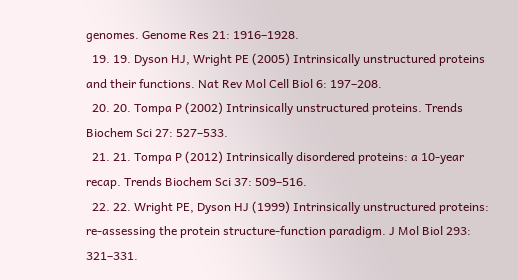genomes. Genome Res 21: 1916–1928.
  19. 19. Dyson HJ, Wright PE (2005) Intrinsically unstructured proteins and their functions. Nat Rev Mol Cell Biol 6: 197–208.
  20. 20. Tompa P (2002) Intrinsically unstructured proteins. Trends Biochem Sci 27: 527–533.
  21. 21. Tompa P (2012) Intrinsically disordered proteins: a 10-year recap. Trends Biochem Sci 37: 509–516.
  22. 22. Wright PE, Dyson HJ (1999) Intrinsically unstructured proteins: re-assessing the protein structure-function paradigm. J Mol Biol 293: 321–331.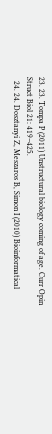23. 23. Tompa P (2011) Unstructural biology coming of age. Curr Opin Struct Biol 21: 419–425.
  24. 24. Dosztanyi Z, Meszaros B, Simon I (2010) Bioinformatical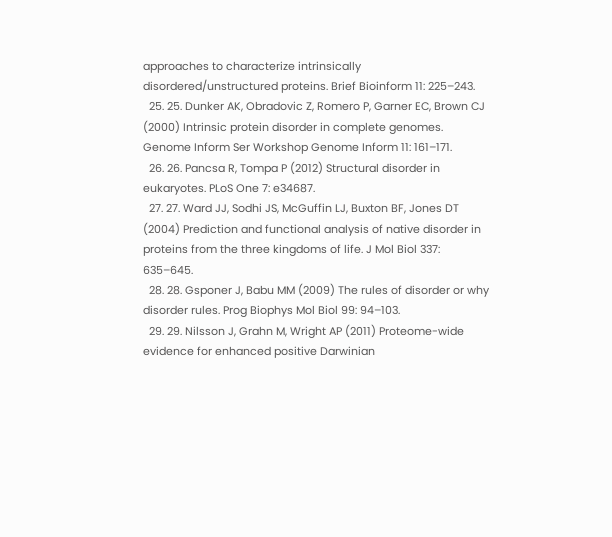approaches to characterize intrinsically disordered/unstructured proteins. Brief Bioinform 11: 225–243.
  25. 25. Dunker AK, Obradovic Z, Romero P, Garner EC, Brown CJ (2000) Intrinsic protein disorder in complete genomes. Genome Inform Ser Workshop Genome Inform 11: 161–171.
  26. 26. Pancsa R, Tompa P (2012) Structural disorder in eukaryotes. PLoS One 7: e34687.
  27. 27. Ward JJ, Sodhi JS, McGuffin LJ, Buxton BF, Jones DT (2004) Prediction and functional analysis of native disorder in proteins from the three kingdoms of life. J Mol Biol 337: 635–645.
  28. 28. Gsponer J, Babu MM (2009) The rules of disorder or why disorder rules. Prog Biophys Mol Biol 99: 94–103.
  29. 29. Nilsson J, Grahn M, Wright AP (2011) Proteome-wide evidence for enhanced positive Darwinian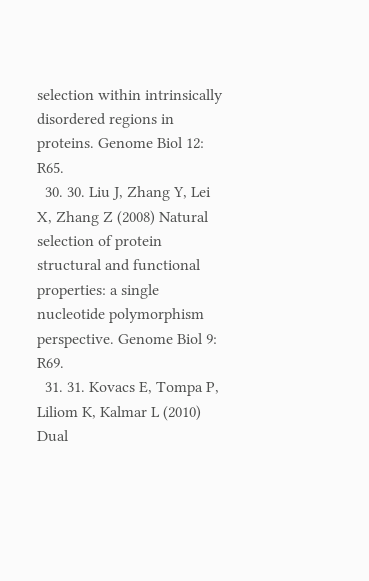selection within intrinsically disordered regions in proteins. Genome Biol 12: R65.
  30. 30. Liu J, Zhang Y, Lei X, Zhang Z (2008) Natural selection of protein structural and functional properties: a single nucleotide polymorphism perspective. Genome Biol 9: R69.
  31. 31. Kovacs E, Tompa P, Liliom K, Kalmar L (2010) Dual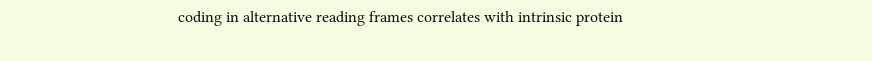coding in alternative reading frames correlates with intrinsic protein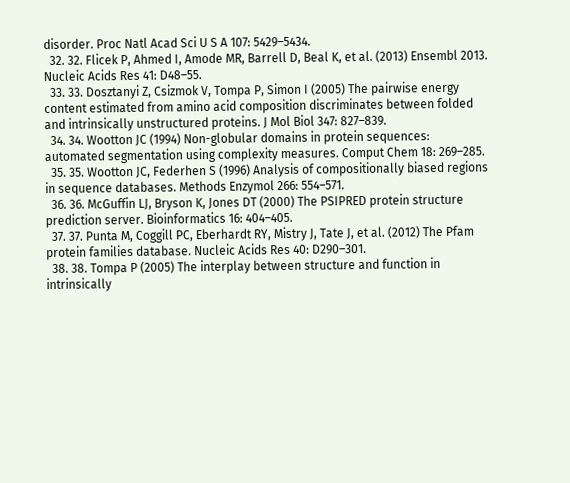disorder. Proc Natl Acad Sci U S A 107: 5429–5434.
  32. 32. Flicek P, Ahmed I, Amode MR, Barrell D, Beal K, et al. (2013) Ensembl 2013. Nucleic Acids Res 41: D48–55.
  33. 33. Dosztanyi Z, Csizmok V, Tompa P, Simon I (2005) The pairwise energy content estimated from amino acid composition discriminates between folded and intrinsically unstructured proteins. J Mol Biol 347: 827–839.
  34. 34. Wootton JC (1994) Non-globular domains in protein sequences: automated segmentation using complexity measures. Comput Chem 18: 269–285.
  35. 35. Wootton JC, Federhen S (1996) Analysis of compositionally biased regions in sequence databases. Methods Enzymol 266: 554–571.
  36. 36. McGuffin LJ, Bryson K, Jones DT (2000) The PSIPRED protein structure prediction server. Bioinformatics 16: 404–405.
  37. 37. Punta M, Coggill PC, Eberhardt RY, Mistry J, Tate J, et al. (2012) The Pfam protein families database. Nucleic Acids Res 40: D290–301.
  38. 38. Tompa P (2005) The interplay between structure and function in intrinsically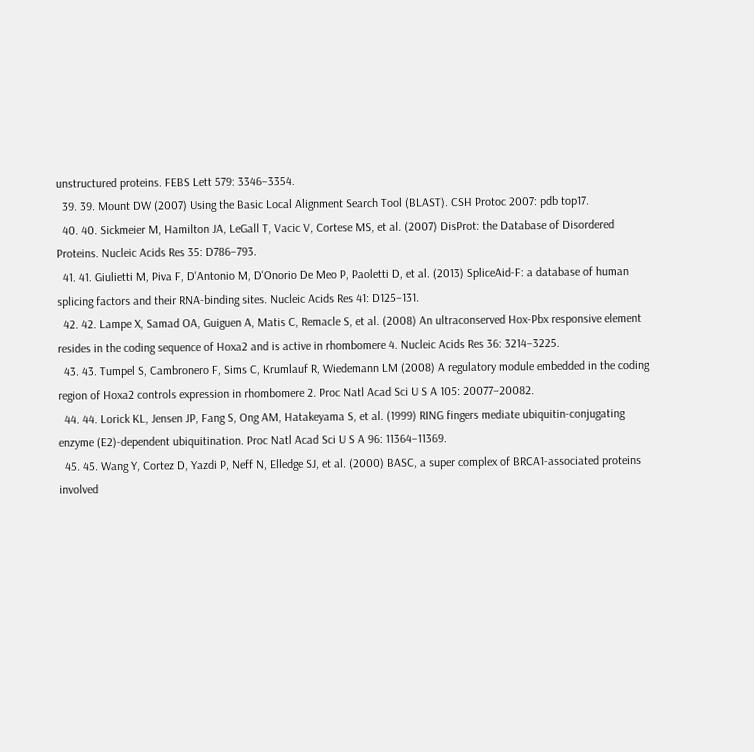unstructured proteins. FEBS Lett 579: 3346–3354.
  39. 39. Mount DW (2007) Using the Basic Local Alignment Search Tool (BLAST). CSH Protoc 2007: pdb top17.
  40. 40. Sickmeier M, Hamilton JA, LeGall T, Vacic V, Cortese MS, et al. (2007) DisProt: the Database of Disordered Proteins. Nucleic Acids Res 35: D786–793.
  41. 41. Giulietti M, Piva F, D'Antonio M, D'Onorio De Meo P, Paoletti D, et al. (2013) SpliceAid-F: a database of human splicing factors and their RNA-binding sites. Nucleic Acids Res 41: D125–131.
  42. 42. Lampe X, Samad OA, Guiguen A, Matis C, Remacle S, et al. (2008) An ultraconserved Hox-Pbx responsive element resides in the coding sequence of Hoxa2 and is active in rhombomere 4. Nucleic Acids Res 36: 3214–3225.
  43. 43. Tumpel S, Cambronero F, Sims C, Krumlauf R, Wiedemann LM (2008) A regulatory module embedded in the coding region of Hoxa2 controls expression in rhombomere 2. Proc Natl Acad Sci U S A 105: 20077–20082.
  44. 44. Lorick KL, Jensen JP, Fang S, Ong AM, Hatakeyama S, et al. (1999) RING fingers mediate ubiquitin-conjugating enzyme (E2)-dependent ubiquitination. Proc Natl Acad Sci U S A 96: 11364–11369.
  45. 45. Wang Y, Cortez D, Yazdi P, Neff N, Elledge SJ, et al. (2000) BASC, a super complex of BRCA1-associated proteins involved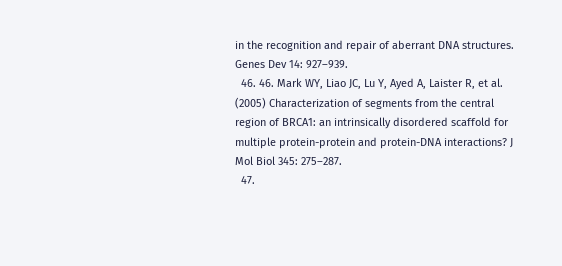in the recognition and repair of aberrant DNA structures. Genes Dev 14: 927–939.
  46. 46. Mark WY, Liao JC, Lu Y, Ayed A, Laister R, et al. (2005) Characterization of segments from the central region of BRCA1: an intrinsically disordered scaffold for multiple protein-protein and protein-DNA interactions? J Mol Biol 345: 275–287.
  47.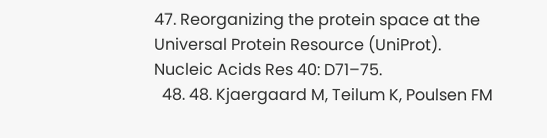47. Reorganizing the protein space at the Universal Protein Resource (UniProt). Nucleic Acids Res 40: D71–75.
  48. 48. Kjaergaard M, Teilum K, Poulsen FM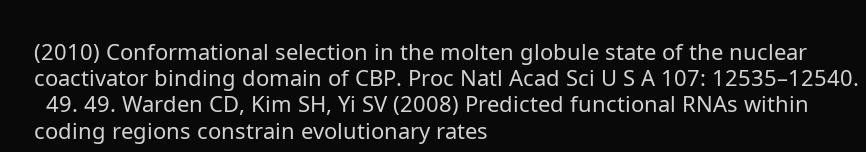(2010) Conformational selection in the molten globule state of the nuclear coactivator binding domain of CBP. Proc Natl Acad Sci U S A 107: 12535–12540.
  49. 49. Warden CD, Kim SH, Yi SV (2008) Predicted functional RNAs within coding regions constrain evolutionary rates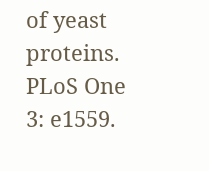of yeast proteins. PLoS One 3: e1559.